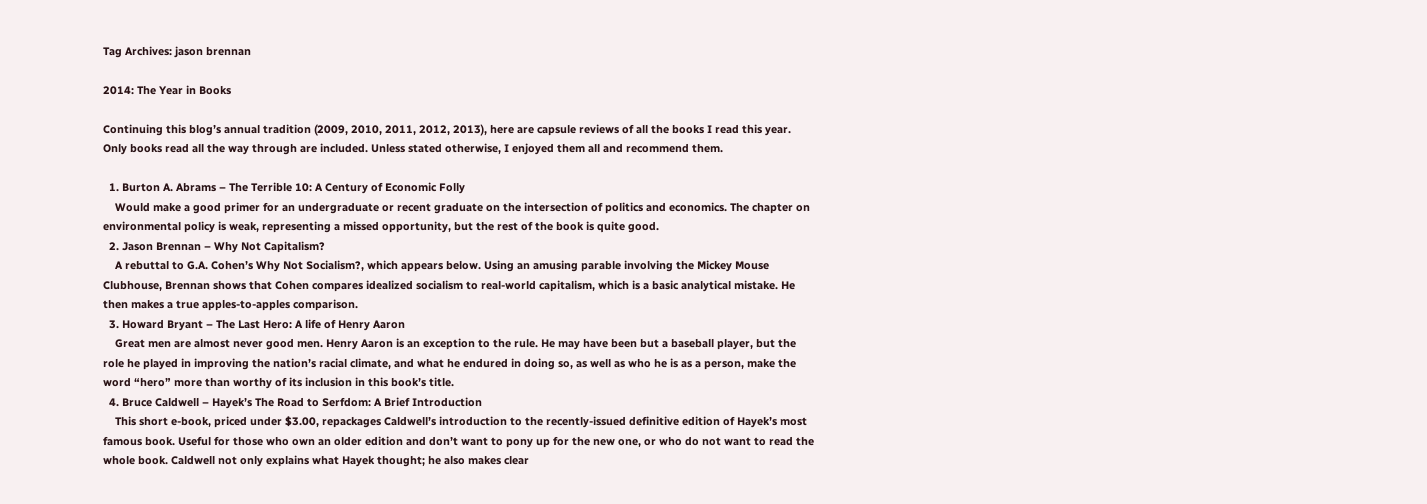Tag Archives: jason brennan

2014: The Year in Books

Continuing this blog’s annual tradition (2009, 2010, 2011, 2012, 2013), here are capsule reviews of all the books I read this year. Only books read all the way through are included. Unless stated otherwise, I enjoyed them all and recommend them.

  1. Burton A. Abrams – The Terrible 10: A Century of Economic Folly
    Would make a good primer for an undergraduate or recent graduate on the intersection of politics and economics. The chapter on environmental policy is weak, representing a missed opportunity, but the rest of the book is quite good.
  2. Jason Brennan – Why Not Capitalism?
    A rebuttal to G.A. Cohen’s Why Not Socialism?, which appears below. Using an amusing parable involving the Mickey Mouse Clubhouse, Brennan shows that Cohen compares idealized socialism to real-world capitalism, which is a basic analytical mistake. He then makes a true apples-to-apples comparison.
  3. Howard Bryant – The Last Hero: A life of Henry Aaron
    Great men are almost never good men. Henry Aaron is an exception to the rule. He may have been but a baseball player, but the role he played in improving the nation’s racial climate, and what he endured in doing so, as well as who he is as a person, make the word “hero” more than worthy of its inclusion in this book’s title.
  4. Bruce Caldwell – Hayek’s The Road to Serfdom: A Brief Introduction
    This short e-book, priced under $3.00, repackages Caldwell’s introduction to the recently-issued definitive edition of Hayek’s most famous book. Useful for those who own an older edition and don’t want to pony up for the new one, or who do not want to read the whole book. Caldwell not only explains what Hayek thought; he also makes clear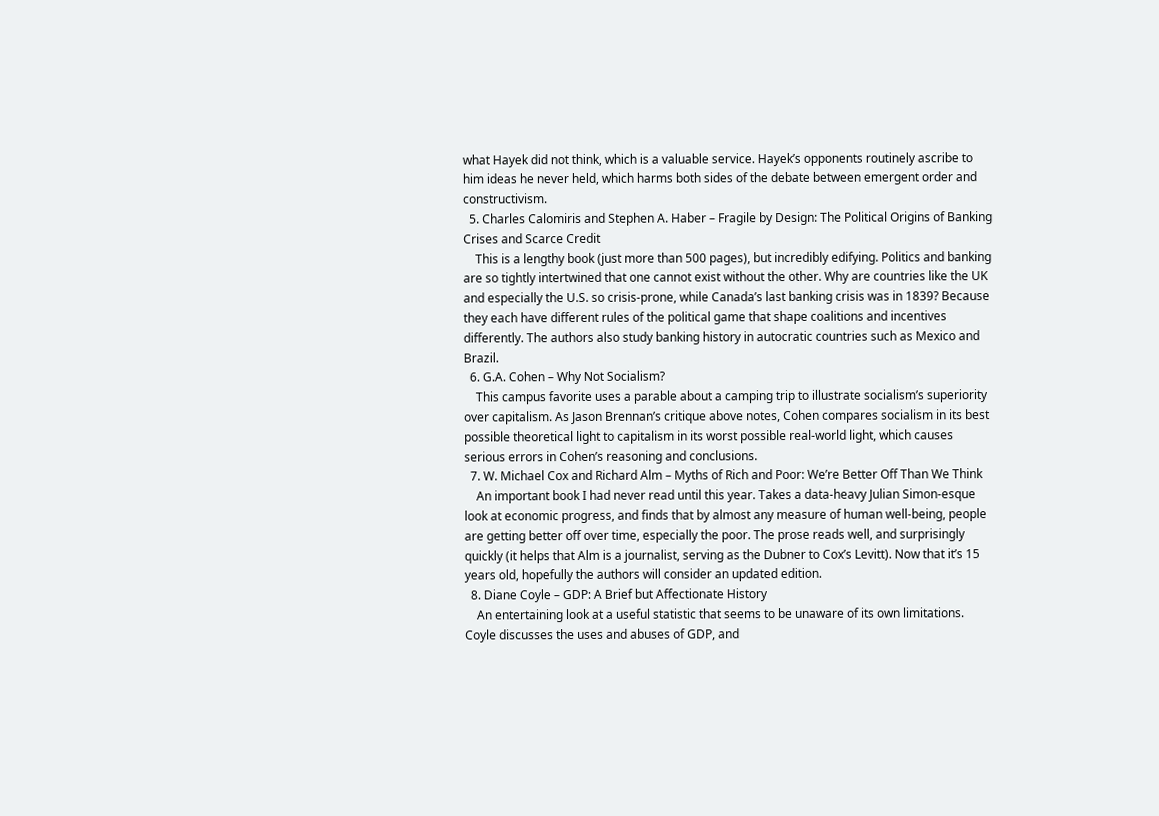what Hayek did not think, which is a valuable service. Hayek’s opponents routinely ascribe to him ideas he never held, which harms both sides of the debate between emergent order and constructivism.
  5. Charles Calomiris and Stephen A. Haber – Fragile by Design: The Political Origins of Banking Crises and Scarce Credit
    This is a lengthy book (just more than 500 pages), but incredibly edifying. Politics and banking are so tightly intertwined that one cannot exist without the other. Why are countries like the UK and especially the U.S. so crisis-prone, while Canada’s last banking crisis was in 1839? Because they each have different rules of the political game that shape coalitions and incentives differently. The authors also study banking history in autocratic countries such as Mexico and Brazil.
  6. G.A. Cohen – Why Not Socialism?
    This campus favorite uses a parable about a camping trip to illustrate socialism’s superiority over capitalism. As Jason Brennan’s critique above notes, Cohen compares socialism in its best possible theoretical light to capitalism in its worst possible real-world light, which causes serious errors in Cohen’s reasoning and conclusions.
  7. W. Michael Cox and Richard Alm – Myths of Rich and Poor: We’re Better Off Than We Think
    An important book I had never read until this year. Takes a data-heavy Julian Simon-esque look at economic progress, and finds that by almost any measure of human well-being, people are getting better off over time, especially the poor. The prose reads well, and surprisingly quickly (it helps that Alm is a journalist, serving as the Dubner to Cox’s Levitt). Now that it’s 15 years old, hopefully the authors will consider an updated edition.
  8. Diane Coyle – GDP: A Brief but Affectionate History
    An entertaining look at a useful statistic that seems to be unaware of its own limitations. Coyle discusses the uses and abuses of GDP, and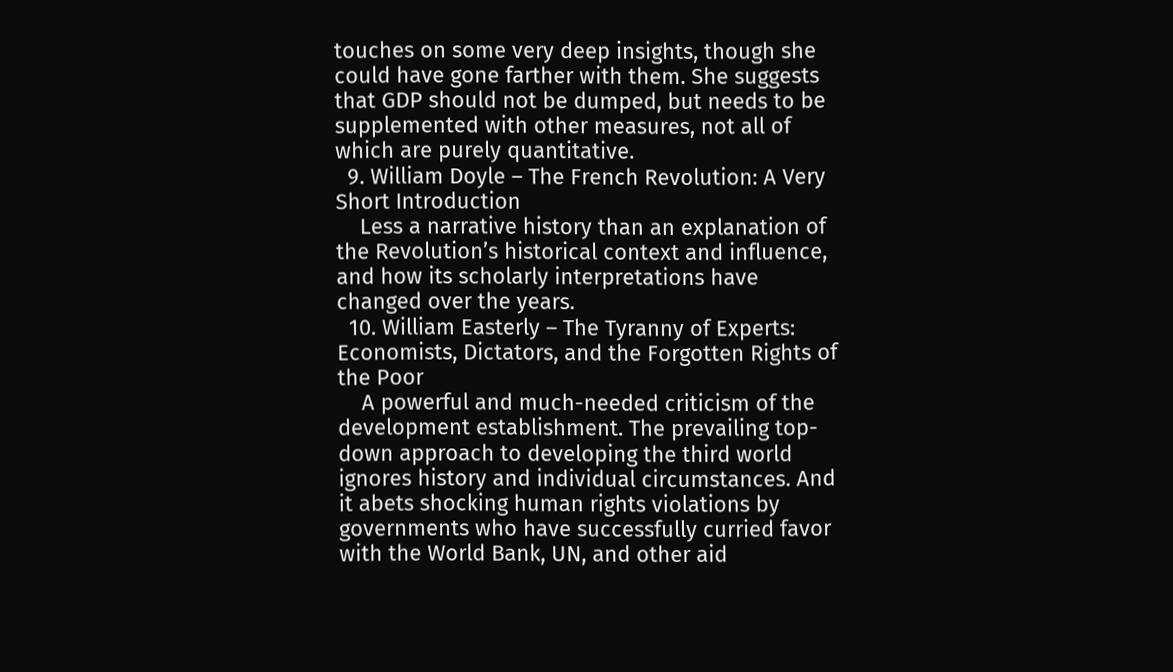touches on some very deep insights, though she could have gone farther with them. She suggests that GDP should not be dumped, but needs to be supplemented with other measures, not all of which are purely quantitative.
  9. William Doyle – The French Revolution: A Very Short Introduction
    Less a narrative history than an explanation of the Revolution’s historical context and influence, and how its scholarly interpretations have changed over the years.
  10. William Easterly – The Tyranny of Experts: Economists, Dictators, and the Forgotten Rights of the Poor
    A powerful and much-needed criticism of the development establishment. The prevailing top-down approach to developing the third world ignores history and individual circumstances. And it abets shocking human rights violations by governments who have successfully curried favor with the World Bank, UN, and other aid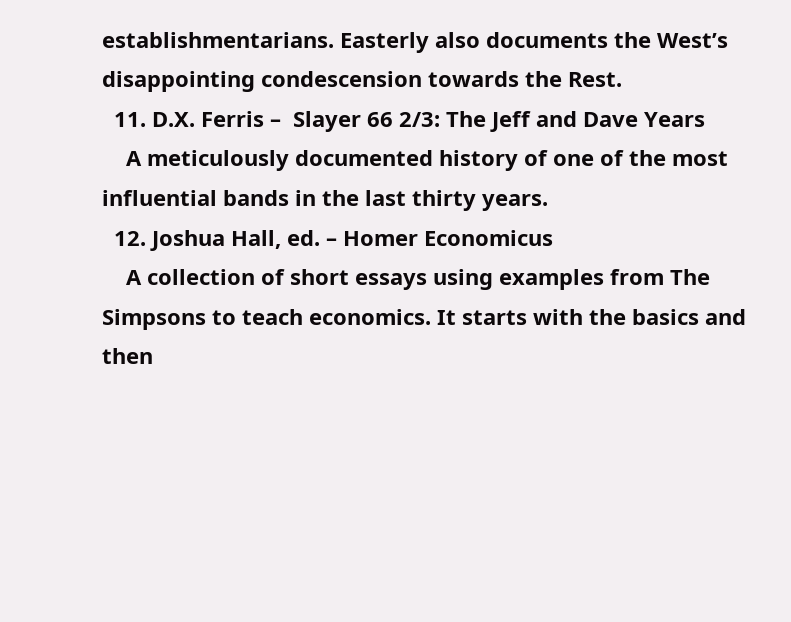establishmentarians. Easterly also documents the West’s disappointing condescension towards the Rest.
  11. D.X. Ferris –  Slayer 66 2/3: The Jeff and Dave Years
    A meticulously documented history of one of the most influential bands in the last thirty years.
  12. Joshua Hall, ed. – Homer Economicus
    A collection of short essays using examples from The Simpsons to teach economics. It starts with the basics and then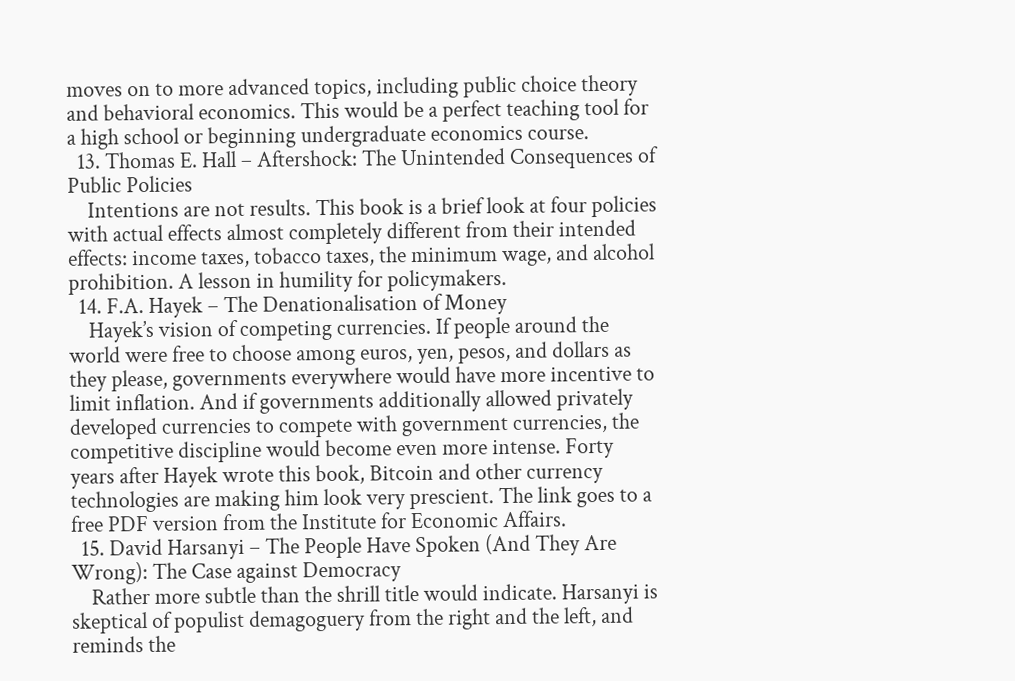moves on to more advanced topics, including public choice theory and behavioral economics. This would be a perfect teaching tool for a high school or beginning undergraduate economics course.
  13. Thomas E. Hall – Aftershock: The Unintended Consequences of Public Policies
    Intentions are not results. This book is a brief look at four policies with actual effects almost completely different from their intended effects: income taxes, tobacco taxes, the minimum wage, and alcohol prohibition. A lesson in humility for policymakers.
  14. F.A. Hayek – The Denationalisation of Money
    Hayek’s vision of competing currencies. If people around the world were free to choose among euros, yen, pesos, and dollars as they please, governments everywhere would have more incentive to limit inflation. And if governments additionally allowed privately developed currencies to compete with government currencies, the competitive discipline would become even more intense. Forty years after Hayek wrote this book, Bitcoin and other currency technologies are making him look very prescient. The link goes to a free PDF version from the Institute for Economic Affairs.
  15. David Harsanyi – The People Have Spoken (And They Are Wrong): The Case against Democracy
    Rather more subtle than the shrill title would indicate. Harsanyi is skeptical of populist demagoguery from the right and the left, and reminds the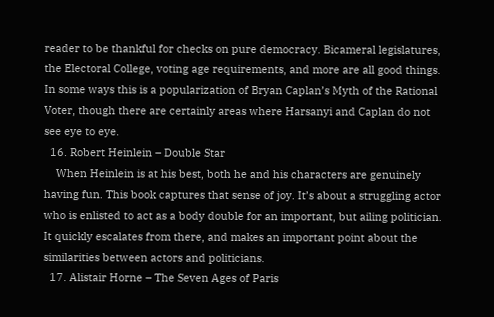reader to be thankful for checks on pure democracy. Bicameral legislatures, the Electoral College, voting age requirements, and more are all good things. In some ways this is a popularization of Bryan Caplan’s Myth of the Rational Voter, though there are certainly areas where Harsanyi and Caplan do not see eye to eye.
  16. Robert Heinlein – Double Star
    When Heinlein is at his best, both he and his characters are genuinely having fun. This book captures that sense of joy. It’s about a struggling actor who is enlisted to act as a body double for an important, but ailing politician. It quickly escalates from there, and makes an important point about the similarities between actors and politicians.
  17. Alistair Horne – The Seven Ages of Paris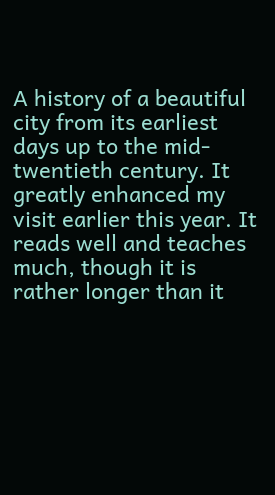A history of a beautiful city from its earliest days up to the mid-twentieth century. It greatly enhanced my visit earlier this year. It reads well and teaches much, though it is rather longer than it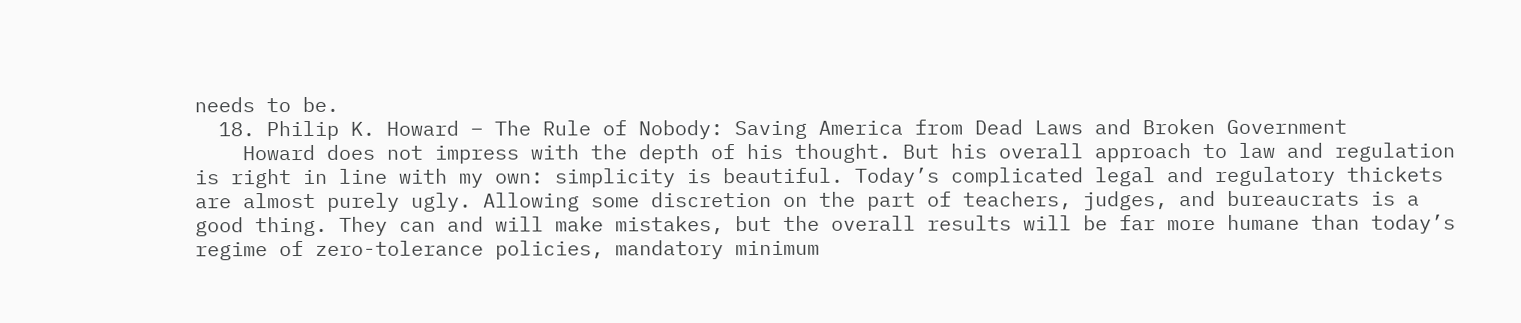needs to be.
  18. Philip K. Howard – The Rule of Nobody: Saving America from Dead Laws and Broken Government
    Howard does not impress with the depth of his thought. But his overall approach to law and regulation is right in line with my own: simplicity is beautiful. Today’s complicated legal and regulatory thickets are almost purely ugly. Allowing some discretion on the part of teachers, judges, and bureaucrats is a good thing. They can and will make mistakes, but the overall results will be far more humane than today’s regime of zero-tolerance policies, mandatory minimum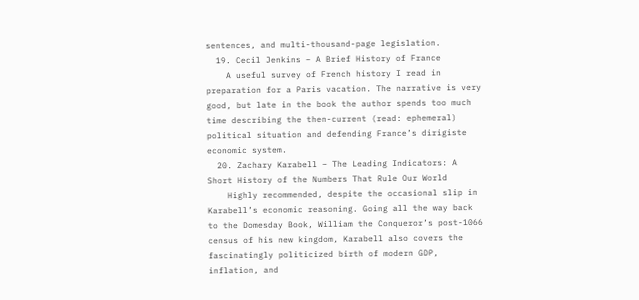sentences, and multi-thousand-page legislation.
  19. Cecil Jenkins – A Brief History of France
    A useful survey of French history I read in preparation for a Paris vacation. The narrative is very good, but late in the book the author spends too much time describing the then-current (read: ephemeral) political situation and defending France’s dirigiste economic system.
  20. Zachary Karabell – The Leading Indicators: A Short History of the Numbers That Rule Our World
    Highly recommended, despite the occasional slip in Karabell’s economic reasoning. Going all the way back to the Domesday Book, William the Conqueror’s post-1066 census of his new kingdom, Karabell also covers the fascinatingly politicized birth of modern GDP, inflation, and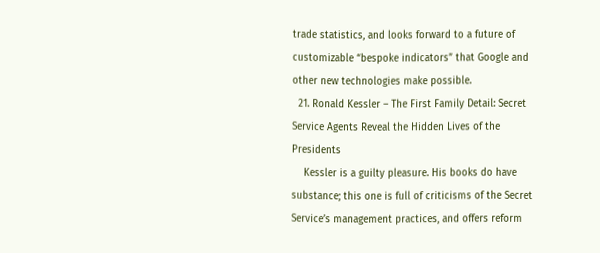trade statistics, and looks forward to a future of customizable “bespoke indicators” that Google and other new technologies make possible.
  21. Ronald Kessler – The First Family Detail: Secret Service Agents Reveal the Hidden Lives of the Presidents
    Kessler is a guilty pleasure. His books do have substance; this one is full of criticisms of the Secret Service’s management practices, and offers reform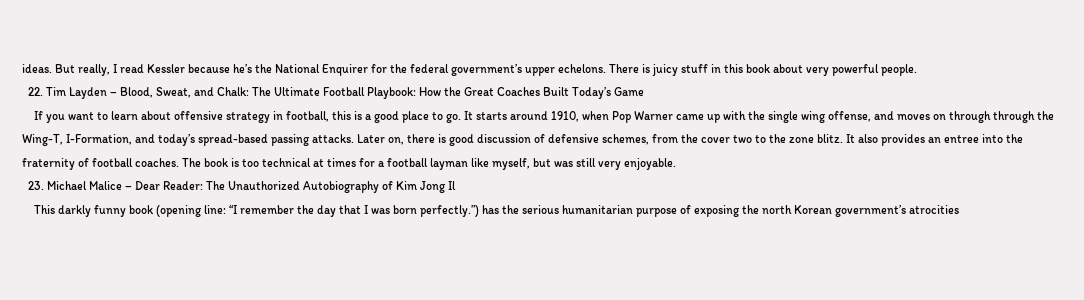ideas. But really, I read Kessler because he’s the National Enquirer for the federal government’s upper echelons. There is juicy stuff in this book about very powerful people.
  22. Tim Layden – Blood, Sweat, and Chalk: The Ultimate Football Playbook: How the Great Coaches Built Today’s Game
    If you want to learn about offensive strategy in football, this is a good place to go. It starts around 1910, when Pop Warner came up with the single wing offense, and moves on through through the Wing-T, I-Formation, and today’s spread-based passing attacks. Later on, there is good discussion of defensive schemes, from the cover two to the zone blitz. It also provides an entree into the fraternity of football coaches. The book is too technical at times for a football layman like myself, but was still very enjoyable.
  23. Michael Malice – Dear Reader: The Unauthorized Autobiography of Kim Jong Il
    This darkly funny book (opening line: “I remember the day that I was born perfectly.”) has the serious humanitarian purpose of exposing the north Korean government’s atrocities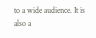to a wide audience. It is also a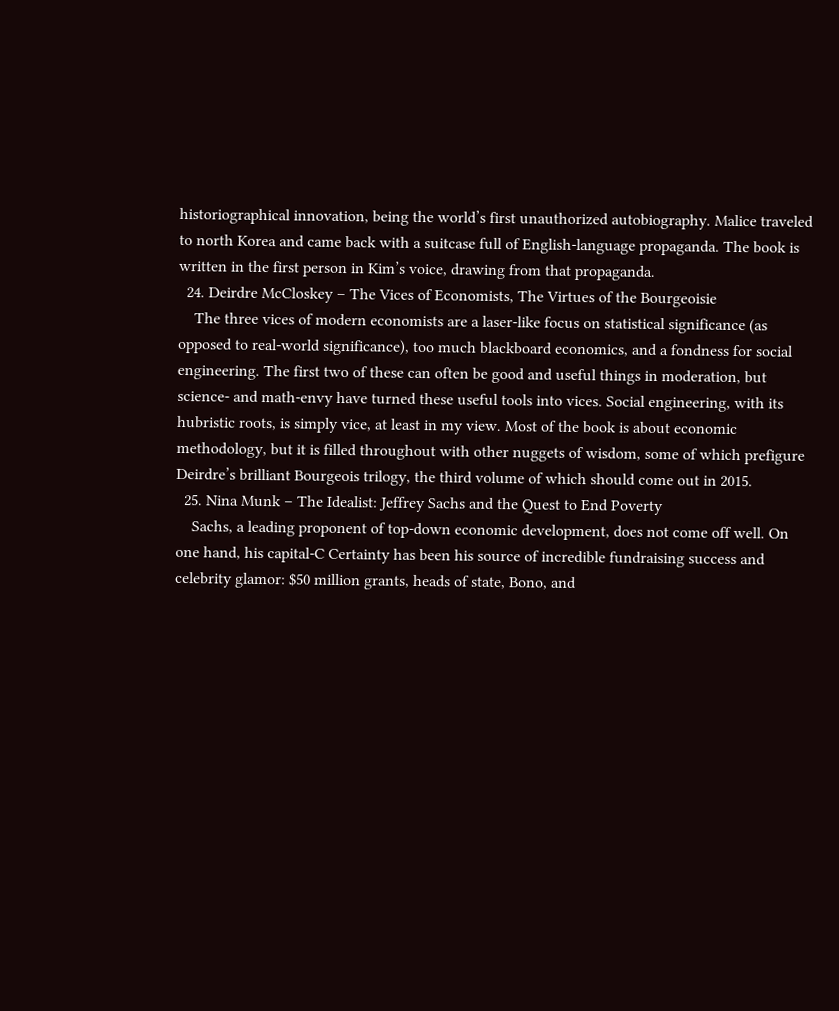historiographical innovation, being the world’s first unauthorized autobiography. Malice traveled to north Korea and came back with a suitcase full of English-language propaganda. The book is written in the first person in Kim’s voice, drawing from that propaganda.
  24. Deirdre McCloskey – The Vices of Economists, The Virtues of the Bourgeoisie
    The three vices of modern economists are a laser-like focus on statistical significance (as opposed to real-world significance), too much blackboard economics, and a fondness for social engineering. The first two of these can often be good and useful things in moderation, but science- and math-envy have turned these useful tools into vices. Social engineering, with its hubristic roots, is simply vice, at least in my view. Most of the book is about economic methodology, but it is filled throughout with other nuggets of wisdom, some of which prefigure Deirdre’s brilliant Bourgeois trilogy, the third volume of which should come out in 2015.
  25. Nina Munk – The Idealist: Jeffrey Sachs and the Quest to End Poverty
    Sachs, a leading proponent of top-down economic development, does not come off well. On one hand, his capital-C Certainty has been his source of incredible fundraising success and celebrity glamor: $50 million grants, heads of state, Bono, and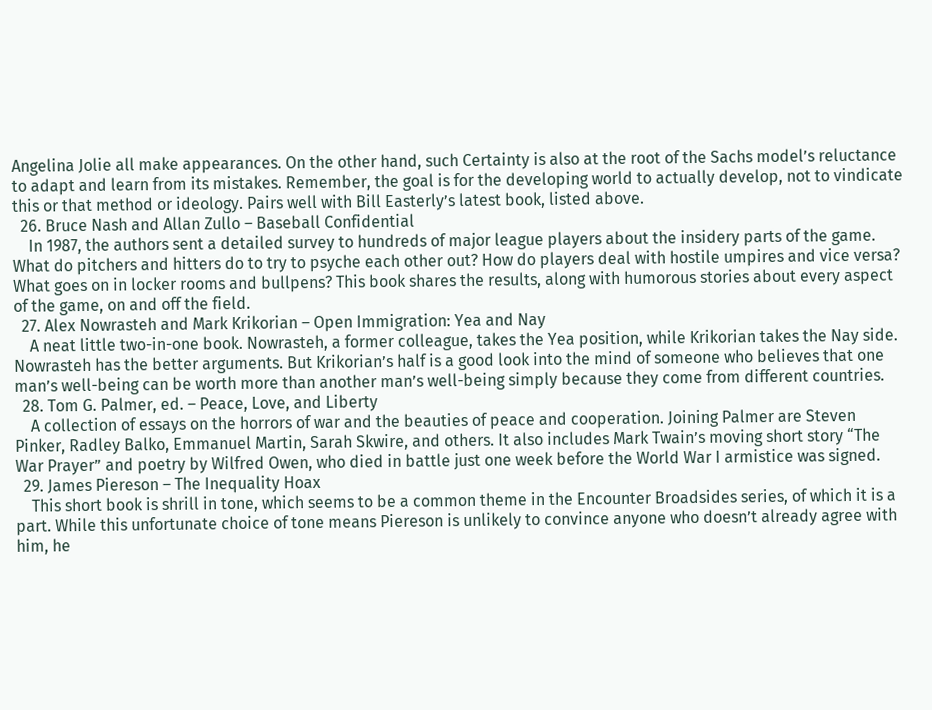Angelina Jolie all make appearances. On the other hand, such Certainty is also at the root of the Sachs model’s reluctance to adapt and learn from its mistakes. Remember, the goal is for the developing world to actually develop, not to vindicate this or that method or ideology. Pairs well with Bill Easterly’s latest book, listed above.
  26. Bruce Nash and Allan Zullo – Baseball Confidential
    In 1987, the authors sent a detailed survey to hundreds of major league players about the insidery parts of the game. What do pitchers and hitters do to try to psyche each other out? How do players deal with hostile umpires and vice versa? What goes on in locker rooms and bullpens? This book shares the results, along with humorous stories about every aspect of the game, on and off the field.
  27. Alex Nowrasteh and Mark Krikorian – Open Immigration: Yea and Nay
    A neat little two-in-one book. Nowrasteh, a former colleague, takes the Yea position, while Krikorian takes the Nay side. Nowrasteh has the better arguments. But Krikorian’s half is a good look into the mind of someone who believes that one man’s well-being can be worth more than another man’s well-being simply because they come from different countries.
  28. Tom G. Palmer, ed. – Peace, Love, and Liberty
    A collection of essays on the horrors of war and the beauties of peace and cooperation. Joining Palmer are Steven Pinker, Radley Balko, Emmanuel Martin, Sarah Skwire, and others. It also includes Mark Twain’s moving short story “The War Prayer” and poetry by Wilfred Owen, who died in battle just one week before the World War I armistice was signed.
  29. James Piereson – The Inequality Hoax
    This short book is shrill in tone, which seems to be a common theme in the Encounter Broadsides series, of which it is a part. While this unfortunate choice of tone means Piereson is unlikely to convince anyone who doesn’t already agree with him, he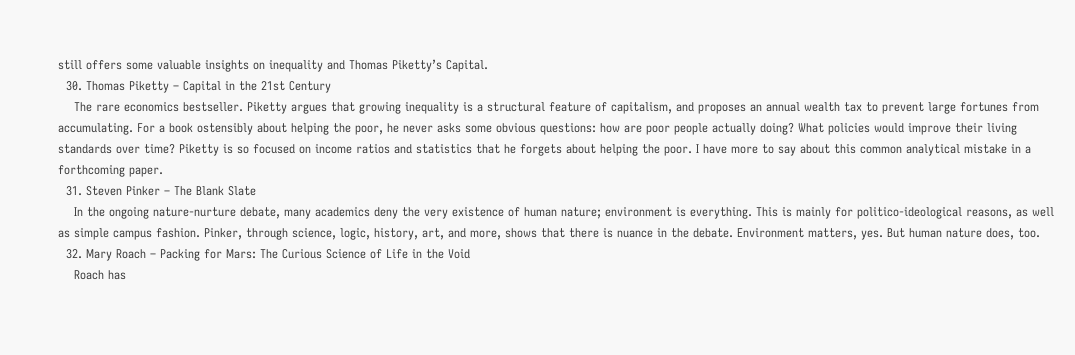still offers some valuable insights on inequality and Thomas Piketty’s Capital.
  30. Thomas Piketty – Capital in the 21st Century
    The rare economics bestseller. Piketty argues that growing inequality is a structural feature of capitalism, and proposes an annual wealth tax to prevent large fortunes from accumulating. For a book ostensibly about helping the poor, he never asks some obvious questions: how are poor people actually doing? What policies would improve their living standards over time? Piketty is so focused on income ratios and statistics that he forgets about helping the poor. I have more to say about this common analytical mistake in a forthcoming paper.
  31. Steven Pinker – The Blank Slate
    In the ongoing nature-nurture debate, many academics deny the very existence of human nature; environment is everything. This is mainly for politico-ideological reasons, as well as simple campus fashion. Pinker, through science, logic, history, art, and more, shows that there is nuance in the debate. Environment matters, yes. But human nature does, too.
  32. Mary Roach – Packing for Mars: The Curious Science of Life in the Void
    Roach has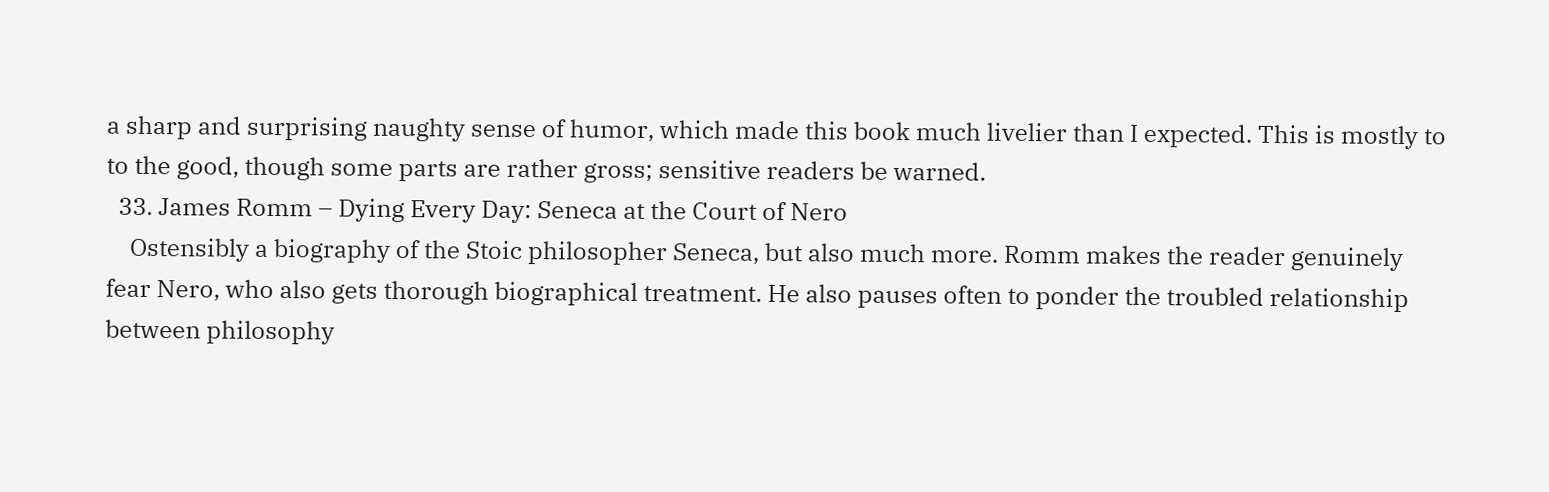a sharp and surprising naughty sense of humor, which made this book much livelier than I expected. This is mostly to to the good, though some parts are rather gross; sensitive readers be warned.
  33. James Romm – Dying Every Day: Seneca at the Court of Nero
    Ostensibly a biography of the Stoic philosopher Seneca, but also much more. Romm makes the reader genuinely fear Nero, who also gets thorough biographical treatment. He also pauses often to ponder the troubled relationship between philosophy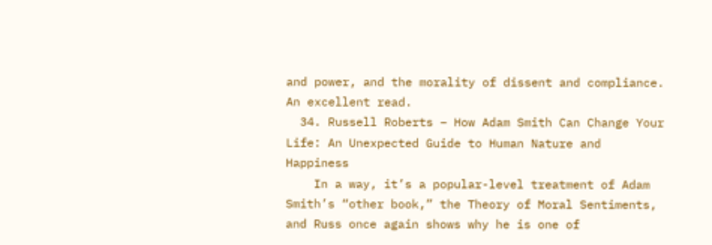and power, and the morality of dissent and compliance. An excellent read.
  34. Russell Roberts – How Adam Smith Can Change Your Life: An Unexpected Guide to Human Nature and Happiness
    In a way, it’s a popular-level treatment of Adam Smith’s “other book,” the Theory of Moral Sentiments, and Russ once again shows why he is one of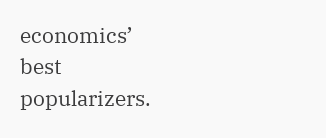economics’ best popularizers.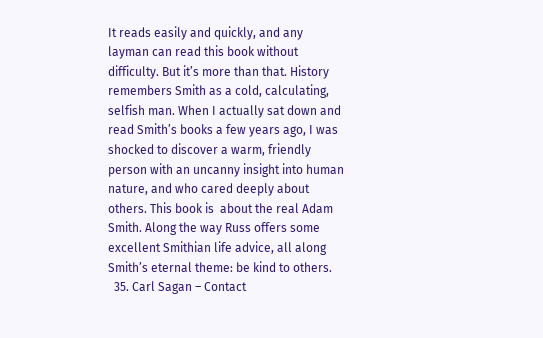It reads easily and quickly, and any layman can read this book without difficulty. But it’s more than that. History remembers Smith as a cold, calculating, selfish man. When I actually sat down and read Smith’s books a few years ago, I was shocked to discover a warm, friendly person with an uncanny insight into human nature, and who cared deeply about others. This book is  about the real Adam Smith. Along the way Russ offers some excellent Smithian life advice, all along Smith’s eternal theme: be kind to others.
  35. Carl Sagan – Contact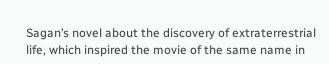Sagan’s novel about the discovery of extraterrestrial life, which inspired the movie of the same name in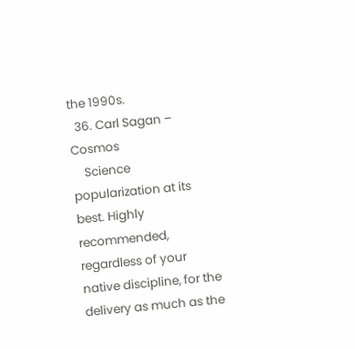the 1990s.
  36. Carl Sagan – Cosmos
    Science popularization at its best. Highly recommended, regardless of your native discipline, for the delivery as much as the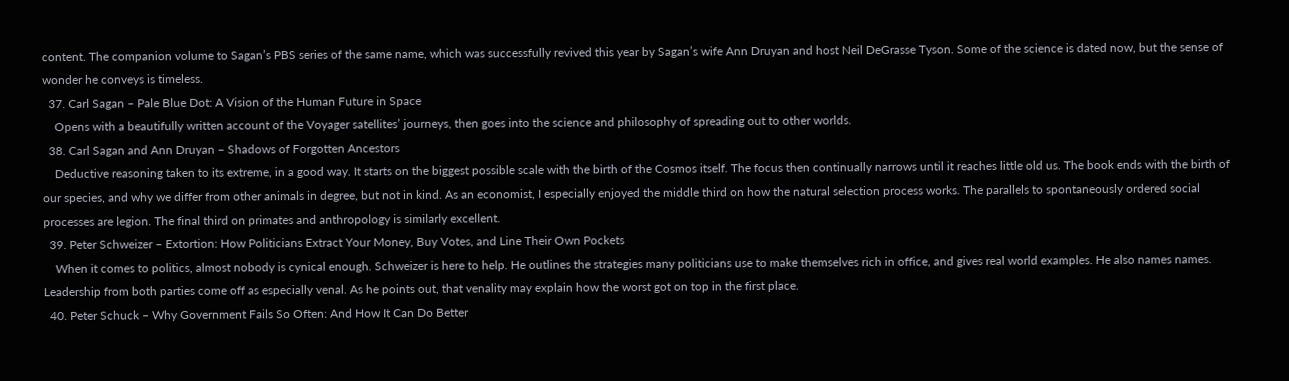content. The companion volume to Sagan’s PBS series of the same name, which was successfully revived this year by Sagan’s wife Ann Druyan and host Neil DeGrasse Tyson. Some of the science is dated now, but the sense of wonder he conveys is timeless.
  37. Carl Sagan – Pale Blue Dot: A Vision of the Human Future in Space
    Opens with a beautifully written account of the Voyager satellites’ journeys, then goes into the science and philosophy of spreading out to other worlds.
  38. Carl Sagan and Ann Druyan – Shadows of Forgotten Ancestors
    Deductive reasoning taken to its extreme, in a good way. It starts on the biggest possible scale with the birth of the Cosmos itself. The focus then continually narrows until it reaches little old us. The book ends with the birth of our species, and why we differ from other animals in degree, but not in kind. As an economist, I especially enjoyed the middle third on how the natural selection process works. The parallels to spontaneously ordered social processes are legion. The final third on primates and anthropology is similarly excellent.
  39. Peter Schweizer – Extortion: How Politicians Extract Your Money, Buy Votes, and Line Their Own Pockets
    When it comes to politics, almost nobody is cynical enough. Schweizer is here to help. He outlines the strategies many politicians use to make themselves rich in office, and gives real world examples. He also names names. Leadership from both parties come off as especially venal. As he points out, that venality may explain how the worst got on top in the first place.
  40. Peter Schuck – Why Government Fails So Often: And How It Can Do Better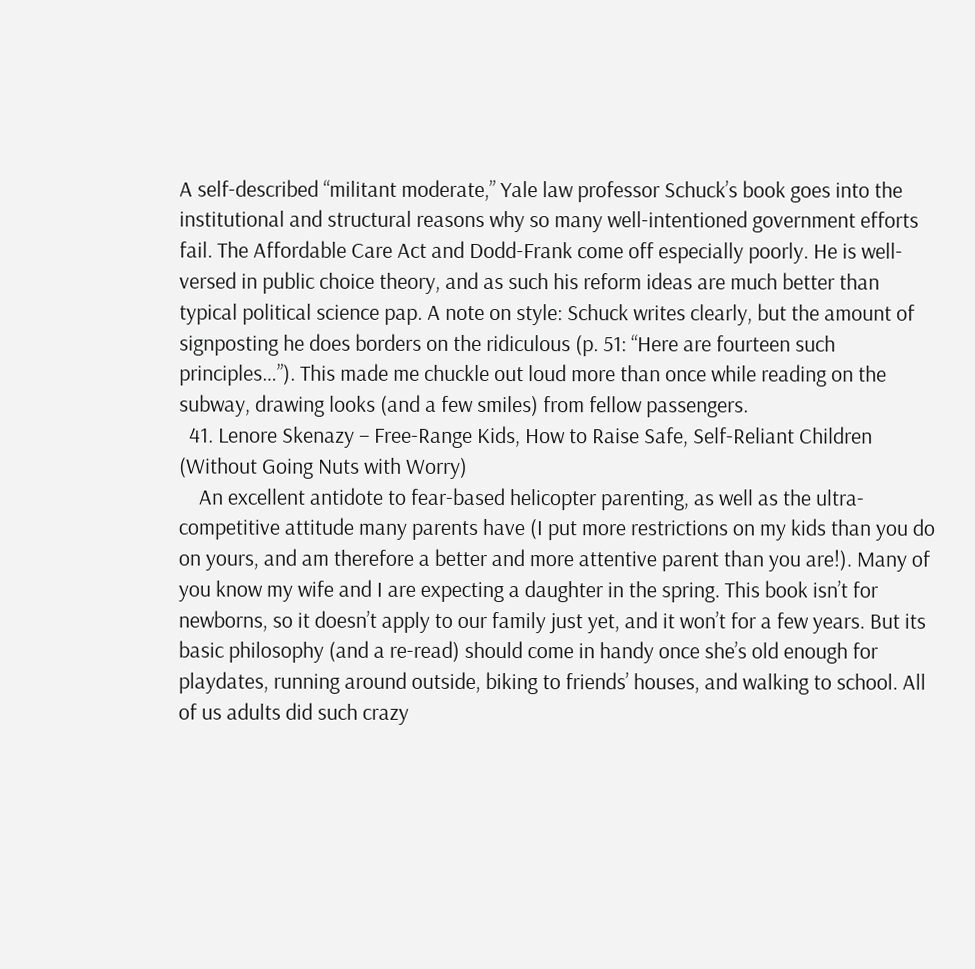A self-described “militant moderate,” Yale law professor Schuck’s book goes into the institutional and structural reasons why so many well-intentioned government efforts fail. The Affordable Care Act and Dodd-Frank come off especially poorly. He is well-versed in public choice theory, and as such his reform ideas are much better than typical political science pap. A note on style: Schuck writes clearly, but the amount of signposting he does borders on the ridiculous (p. 51: “Here are fourteen such principles…”). This made me chuckle out loud more than once while reading on the subway, drawing looks (and a few smiles) from fellow passengers.
  41. Lenore Skenazy – Free-Range Kids, How to Raise Safe, Self-Reliant Children (Without Going Nuts with Worry)
    An excellent antidote to fear-based helicopter parenting, as well as the ultra-competitive attitude many parents have (I put more restrictions on my kids than you do on yours, and am therefore a better and more attentive parent than you are!). Many of you know my wife and I are expecting a daughter in the spring. This book isn’t for newborns, so it doesn’t apply to our family just yet, and it won’t for a few years. But its basic philosophy (and a re-read) should come in handy once she’s old enough for playdates, running around outside, biking to friends’ houses, and walking to school. All of us adults did such crazy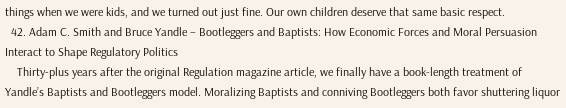things when we were kids, and we turned out just fine. Our own children deserve that same basic respect.
  42. Adam C. Smith and Bruce Yandle – Bootleggers and Baptists: How Economic Forces and Moral Persuasion Interact to Shape Regulatory Politics
    Thirty-plus years after the original Regulation magazine article, we finally have a book-length treatment of Yandle’s Baptists and Bootleggers model. Moralizing Baptists and conniving Bootleggers both favor shuttering liquor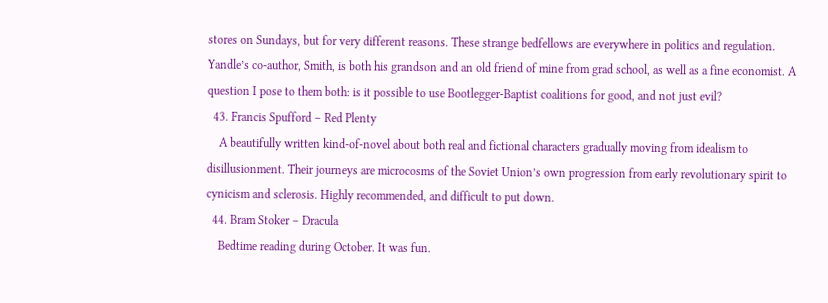stores on Sundays, but for very different reasons. These strange bedfellows are everywhere in politics and regulation. Yandle’s co-author, Smith, is both his grandson and an old friend of mine from grad school, as well as a fine economist. A question I pose to them both: is it possible to use Bootlegger-Baptist coalitions for good, and not just evil?
  43. Francis Spufford – Red Plenty
    A beautifully written kind-of-novel about both real and fictional characters gradually moving from idealism to disillusionment. Their journeys are microcosms of the Soviet Union’s own progression from early revolutionary spirit to cynicism and sclerosis. Highly recommended, and difficult to put down.
  44. Bram Stoker – Dracula
    Bedtime reading during October. It was fun.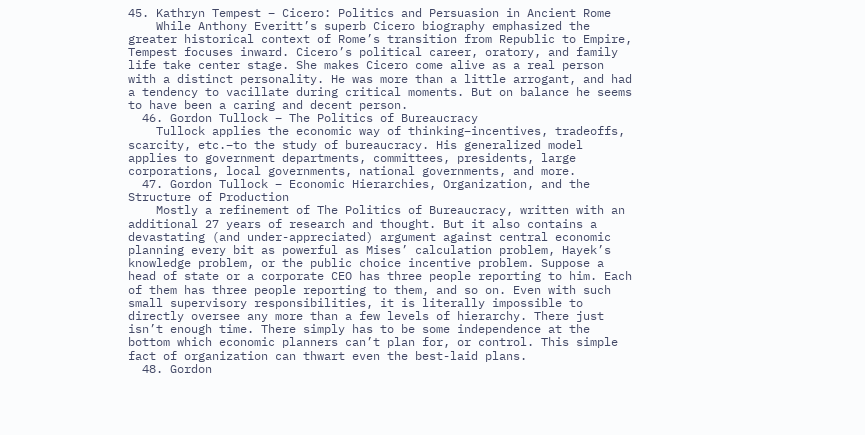45. Kathryn Tempest – Cicero: Politics and Persuasion in Ancient Rome
    While Anthony Everitt’s superb Cicero biography emphasized the greater historical context of Rome’s transition from Republic to Empire, Tempest focuses inward. Cicero’s political career, oratory, and family life take center stage. She makes Cicero come alive as a real person with a distinct personality. He was more than a little arrogant, and had a tendency to vacillate during critical moments. But on balance he seems to have been a caring and decent person.
  46. Gordon Tullock – The Politics of Bureaucracy
    Tullock applies the economic way of thinking–incentives, tradeoffs, scarcity, etc.–to the study of bureaucracy. His generalized model applies to government departments, committees, presidents, large corporations, local governments, national governments, and more.
  47. Gordon Tullock – Economic Hierarchies, Organization, and the Structure of Production
    Mostly a refinement of The Politics of Bureaucracy, written with an additional 27 years of research and thought. But it also contains a devastating (and under-appreciated) argument against central economic planning every bit as powerful as Mises’ calculation problem, Hayek’s knowledge problem, or the public choice incentive problem. Suppose a head of state or a corporate CEO has three people reporting to him. Each of them has three people reporting to them, and so on. Even with such small supervisory responsibilities, it is literally impossible to directly oversee any more than a few levels of hierarchy. There just isn’t enough time. There simply has to be some independence at the bottom which economic planners can’t plan for, or control. This simple fact of organization can thwart even the best-laid plans.
  48. Gordon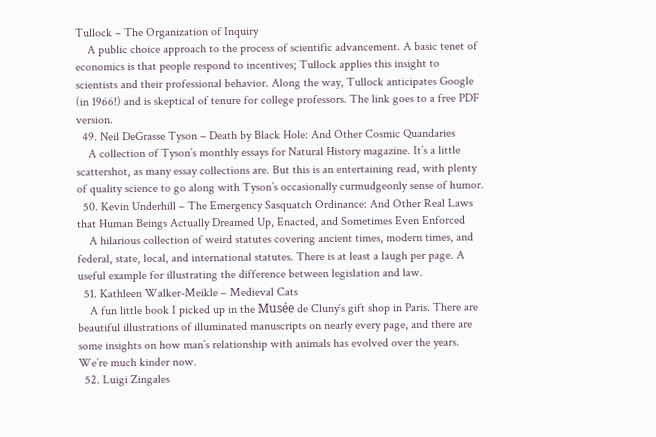Tullock – The Organization of Inquiry
    A public choice approach to the process of scientific advancement. A basic tenet of economics is that people respond to incentives; Tullock applies this insight to scientists and their professional behavior. Along the way, Tullock anticipates Google (in 1966!) and is skeptical of tenure for college professors. The link goes to a free PDF version.
  49. Neil DeGrasse Tyson – Death by Black Hole: And Other Cosmic Quandaries
    A collection of Tyson’s monthly essays for Natural History magazine. It’s a little scattershot, as many essay collections are. But this is an entertaining read, with plenty of quality science to go along with Tyson’s occasionally curmudgeonly sense of humor.
  50. Kevin Underhill – The Emergency Sasquatch Ordinance: And Other Real Laws that Human Beings Actually Dreamed Up, Enacted, and Sometimes Even Enforced
    A hilarious collection of weird statutes covering ancient times, modern times, and federal, state, local, and international statutes. There is at least a laugh per page. A useful example for illustrating the difference between legislation and law.
  51. Kathleen Walker-Meikle – Medieval Cats
    A fun little book I picked up in the Musée de Cluny‘s gift shop in Paris. There are beautiful illustrations of illuminated manuscripts on nearly every page, and there are some insights on how man’s relationship with animals has evolved over the years. We’re much kinder now.
  52. Luigi Zingales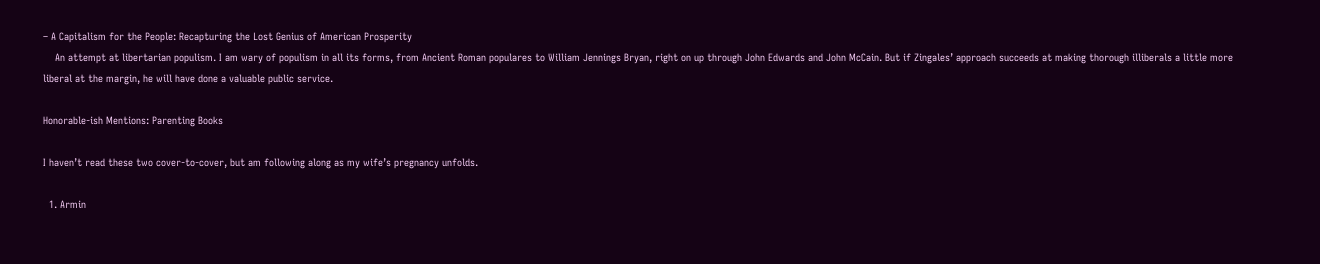– A Capitalism for the People: Recapturing the Lost Genius of American Prosperity
    An attempt at libertarian populism. I am wary of populism in all its forms, from Ancient Roman populares to William Jennings Bryan, right on up through John Edwards and John McCain. But if Zingales’ approach succeeds at making thorough illiberals a little more liberal at the margin, he will have done a valuable public service.

Honorable-ish Mentions: Parenting Books

I haven’t read these two cover-to-cover, but am following along as my wife’s pregnancy unfolds.

  1. Armin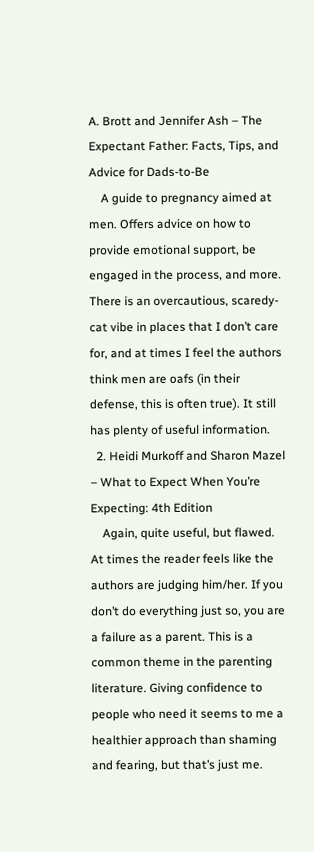A. Brott and Jennifer Ash – The Expectant Father: Facts, Tips, and Advice for Dads-to-Be
    A guide to pregnancy aimed at men. Offers advice on how to provide emotional support, be engaged in the process, and more. There is an overcautious, scaredy-cat vibe in places that I don’t care for, and at times I feel the authors think men are oafs (in their defense, this is often true). It still has plenty of useful information.
  2. Heidi Murkoff and Sharon Mazel – What to Expect When You’re Expecting: 4th Edition
    Again, quite useful, but flawed. At times the reader feels like the authors are judging him/her. If you don’t do everything just so, you are a failure as a parent. This is a common theme in the parenting literature. Giving confidence to people who need it seems to me a healthier approach than shaming and fearing, but that’s just me.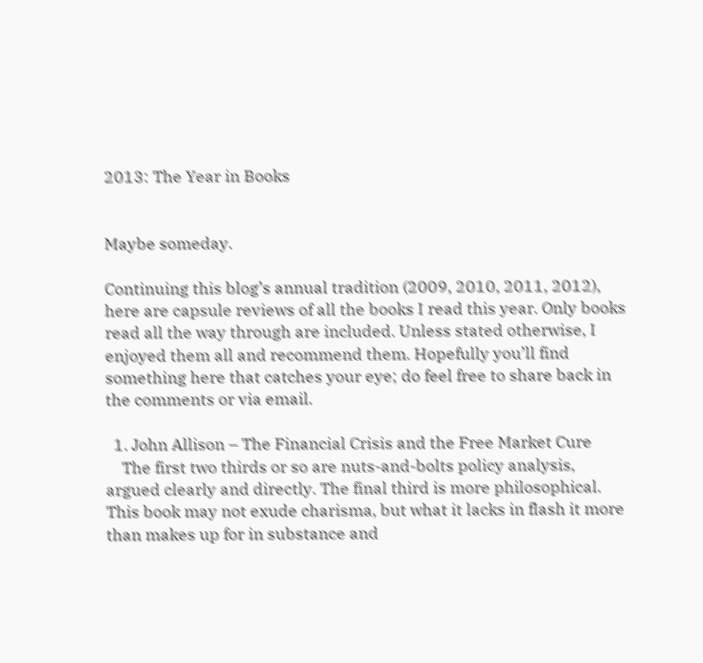2013: The Year in Books


Maybe someday.

Continuing this blog’s annual tradition (2009, 2010, 2011, 2012), here are capsule reviews of all the books I read this year. Only books read all the way through are included. Unless stated otherwise, I enjoyed them all and recommend them. Hopefully you’ll find something here that catches your eye; do feel free to share back in the comments or via email.

  1. John Allison – The Financial Crisis and the Free Market Cure
    The first two thirds or so are nuts-and-bolts policy analysis, argued clearly and directly. The final third is more philosophical. This book may not exude charisma, but what it lacks in flash it more than makes up for in substance and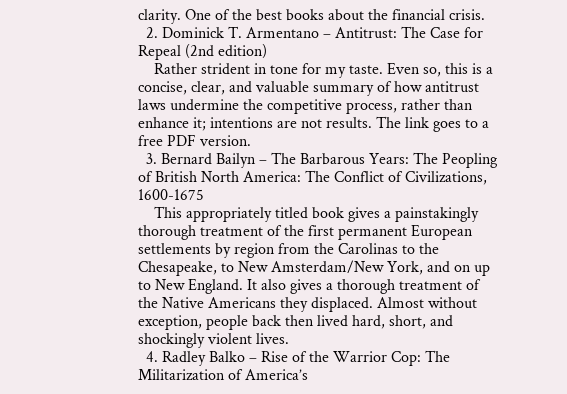clarity. One of the best books about the financial crisis.
  2. Dominick T. Armentano – Antitrust: The Case for Repeal (2nd edition)
    Rather strident in tone for my taste. Even so, this is a concise, clear, and valuable summary of how antitrust laws undermine the competitive process, rather than enhance it; intentions are not results. The link goes to a free PDF version.
  3. Bernard Bailyn – The Barbarous Years: The Peopling of British North America: The Conflict of Civilizations, 1600-1675
    This appropriately titled book gives a painstakingly thorough treatment of the first permanent European settlements by region from the Carolinas to the Chesapeake, to New Amsterdam/New York, and on up to New England. It also gives a thorough treatment of the Native Americans they displaced. Almost without exception, people back then lived hard, short, and shockingly violent lives.
  4. Radley Balko – Rise of the Warrior Cop: The Militarization of America’s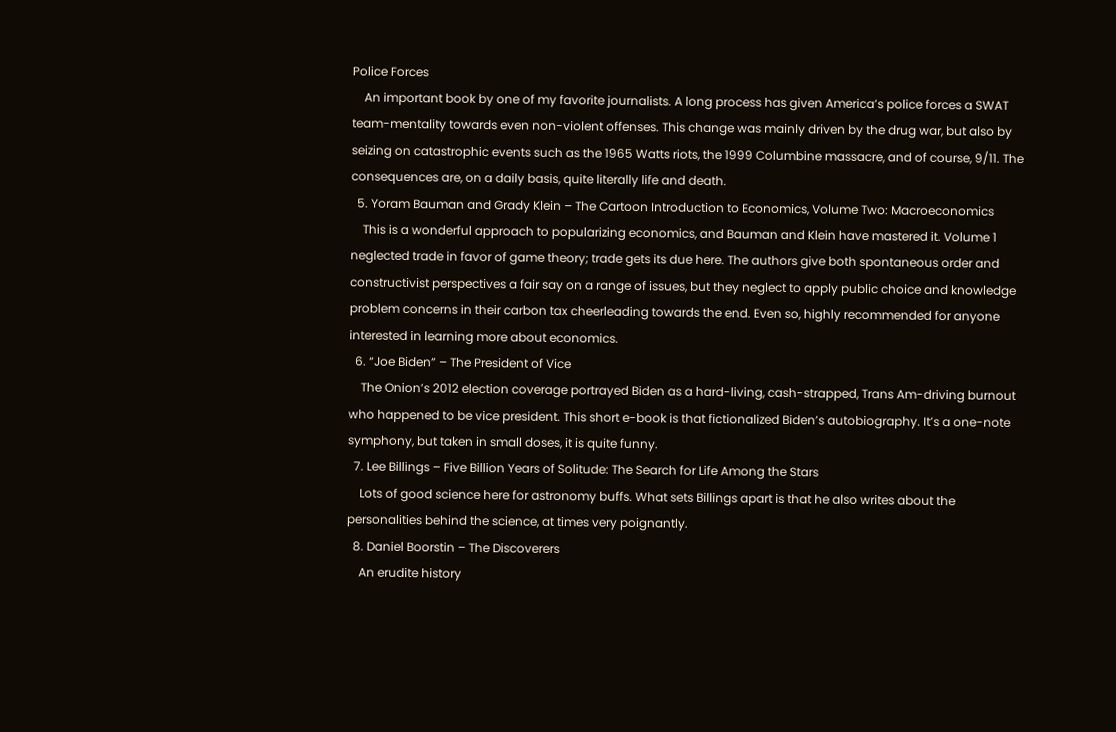Police Forces
    An important book by one of my favorite journalists. A long process has given America’s police forces a SWAT team-mentality towards even non-violent offenses. This change was mainly driven by the drug war, but also by seizing on catastrophic events such as the 1965 Watts riots, the 1999 Columbine massacre, and of course, 9/11. The consequences are, on a daily basis, quite literally life and death.
  5. Yoram Bauman and Grady Klein – The Cartoon Introduction to Economics, Volume Two: Macroeconomics
    This is a wonderful approach to popularizing economics, and Bauman and Klein have mastered it. Volume 1 neglected trade in favor of game theory; trade gets its due here. The authors give both spontaneous order and constructivist perspectives a fair say on a range of issues, but they neglect to apply public choice and knowledge problem concerns in their carbon tax cheerleading towards the end. Even so, highly recommended for anyone interested in learning more about economics.
  6. “Joe Biden” – The President of Vice
    The Onion’s 2012 election coverage portrayed Biden as a hard-living, cash-strapped, Trans Am-driving burnout who happened to be vice president. This short e-book is that fictionalized Biden’s autobiography. It’s a one-note symphony, but taken in small doses, it is quite funny.
  7. Lee Billings – Five Billion Years of Solitude: The Search for Life Among the Stars
    Lots of good science here for astronomy buffs. What sets Billings apart is that he also writes about the personalities behind the science, at times very poignantly.
  8. Daniel Boorstin – The Discoverers
    An erudite history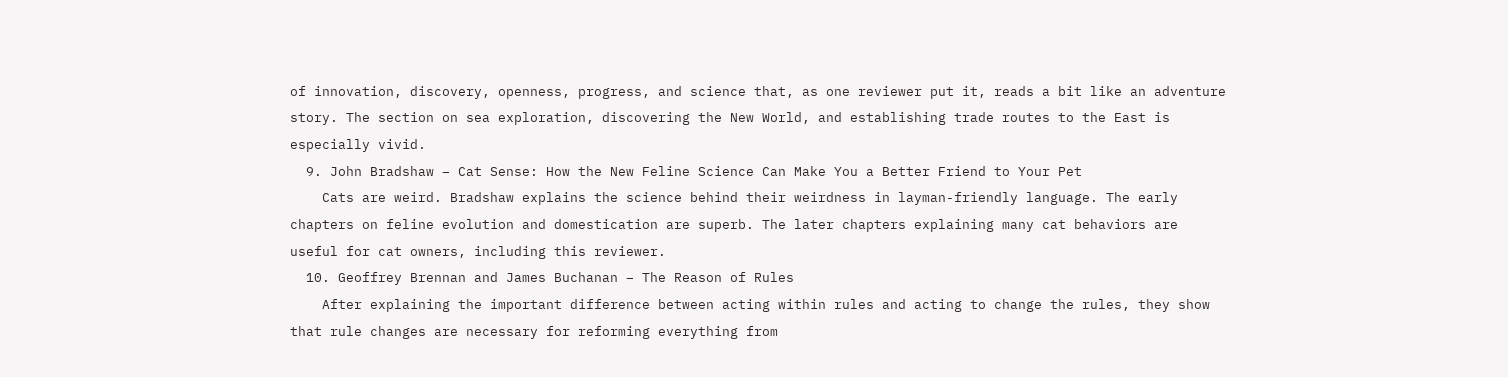of innovation, discovery, openness, progress, and science that, as one reviewer put it, reads a bit like an adventure story. The section on sea exploration, discovering the New World, and establishing trade routes to the East is especially vivid.
  9. John Bradshaw – Cat Sense: How the New Feline Science Can Make You a Better Friend to Your Pet
    Cats are weird. Bradshaw explains the science behind their weirdness in layman-friendly language. The early chapters on feline evolution and domestication are superb. The later chapters explaining many cat behaviors are useful for cat owners, including this reviewer.
  10. Geoffrey Brennan and James Buchanan – The Reason of Rules
    After explaining the important difference between acting within rules and acting to change the rules, they show that rule changes are necessary for reforming everything from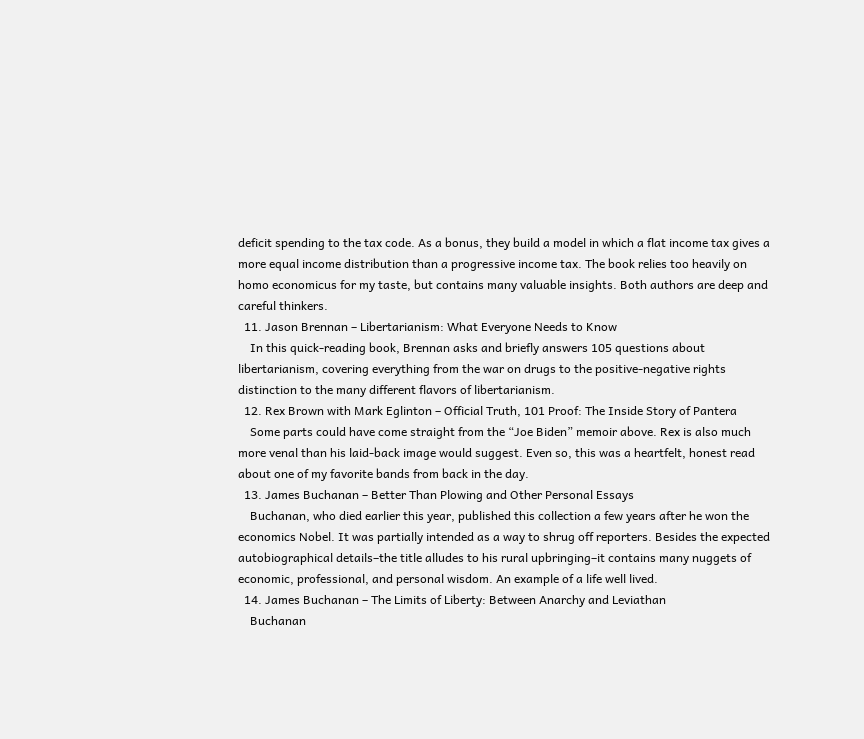deficit spending to the tax code. As a bonus, they build a model in which a flat income tax gives a more equal income distribution than a progressive income tax. The book relies too heavily on homo economicus for my taste, but contains many valuable insights. Both authors are deep and careful thinkers.
  11. Jason Brennan – Libertarianism: What Everyone Needs to Know
    In this quick-reading book, Brennan asks and briefly answers 105 questions about libertarianism, covering everything from the war on drugs to the positive-negative rights distinction to the many different flavors of libertarianism.
  12. Rex Brown with Mark Eglinton – Official Truth, 101 Proof: The Inside Story of Pantera
    Some parts could have come straight from the “Joe Biden” memoir above. Rex is also much more venal than his laid-back image would suggest. Even so, this was a heartfelt, honest read about one of my favorite bands from back in the day.
  13. James Buchanan – Better Than Plowing and Other Personal Essays
    Buchanan, who died earlier this year, published this collection a few years after he won the economics Nobel. It was partially intended as a way to shrug off reporters. Besides the expected autobiographical details–the title alludes to his rural upbringing–it contains many nuggets of economic, professional, and personal wisdom. An example of a life well lived.
  14. James Buchanan – The Limits of Liberty: Between Anarchy and Leviathan
    Buchanan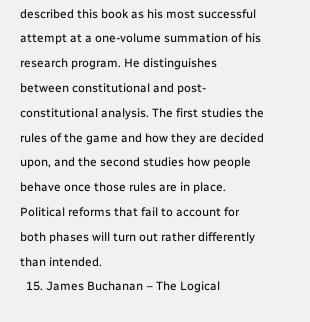described this book as his most successful attempt at a one-volume summation of his research program. He distinguishes between constitutional and post-constitutional analysis. The first studies the rules of the game and how they are decided upon, and the second studies how people behave once those rules are in place. Political reforms that fail to account for both phases will turn out rather differently than intended.
  15. James Buchanan – The Logical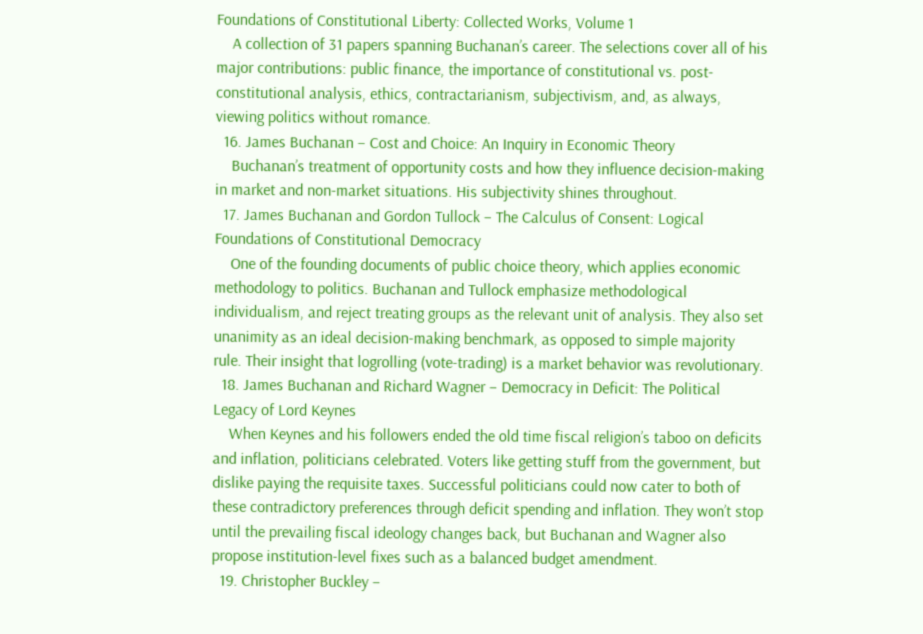Foundations of Constitutional Liberty: Collected Works, Volume 1
    A collection of 31 papers spanning Buchanan’s career. The selections cover all of his major contributions: public finance, the importance of constitutional vs. post-constitutional analysis, ethics, contractarianism, subjectivism, and, as always, viewing politics without romance.
  16. James Buchanan – Cost and Choice: An Inquiry in Economic Theory
    Buchanan’s treatment of opportunity costs and how they influence decision-making in market and non-market situations. His subjectivity shines throughout.
  17. James Buchanan and Gordon Tullock – The Calculus of Consent: Logical Foundations of Constitutional Democracy
    One of the founding documents of public choice theory, which applies economic methodology to politics. Buchanan and Tullock emphasize methodological individualism, and reject treating groups as the relevant unit of analysis. They also set unanimity as an ideal decision-making benchmark, as opposed to simple majority rule. Their insight that logrolling (vote-trading) is a market behavior was revolutionary.
  18. James Buchanan and Richard Wagner – Democracy in Deficit: The Political Legacy of Lord Keynes
    When Keynes and his followers ended the old time fiscal religion’s taboo on deficits and inflation, politicians celebrated. Voters like getting stuff from the government, but dislike paying the requisite taxes. Successful politicians could now cater to both of these contradictory preferences through deficit spending and inflation. They won’t stop until the prevailing fiscal ideology changes back, but Buchanan and Wagner also propose institution-level fixes such as a balanced budget amendment.
  19. Christopher Buckley –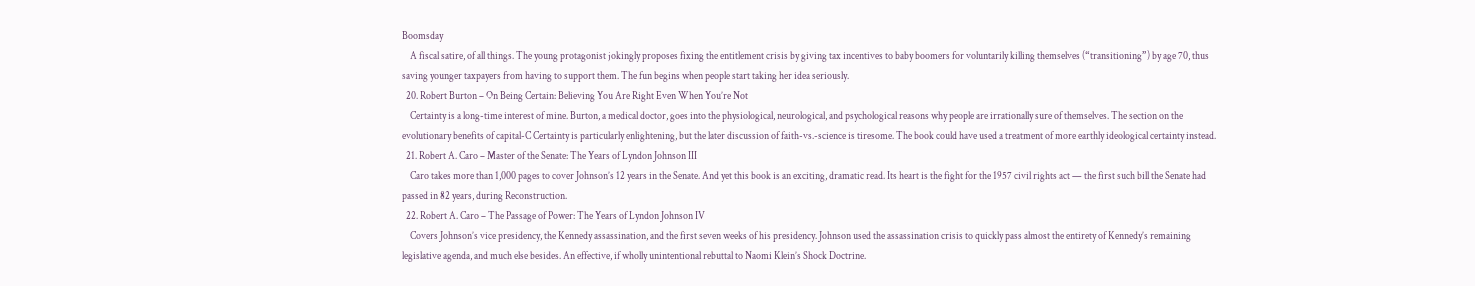Boomsday
    A fiscal satire, of all things. The young protagonist jokingly proposes fixing the entitlement crisis by giving tax incentives to baby boomers for voluntarily killing themselves (“transitioning”) by age 70, thus saving younger taxpayers from having to support them. The fun begins when people start taking her idea seriously.
  20. Robert Burton – On Being Certain: Believing You Are Right Even When You’re Not
    Certainty is a long-time interest of mine. Burton, a medical doctor, goes into the physiological, neurological, and psychological reasons why people are irrationally sure of themselves. The section on the evolutionary benefits of capital-C Certainty is particularly enlightening, but the later discussion of faith-vs.-science is tiresome. The book could have used a treatment of more earthly ideological certainty instead.
  21. Robert A. Caro – Master of the Senate: The Years of Lyndon Johnson III
    Caro takes more than 1,000 pages to cover Johnson’s 12 years in the Senate. And yet this book is an exciting, dramatic read. Its heart is the fight for the 1957 civil rights act — the first such bill the Senate had passed in 82 years, during Reconstruction.
  22. Robert A. Caro – The Passage of Power: The Years of Lyndon Johnson IV
    Covers Johnson’s vice presidency, the Kennedy assassination, and the first seven weeks of his presidency. Johnson used the assassination crisis to quickly pass almost the entirety of Kennedy’s remaining legislative agenda, and much else besides. An effective, if wholly unintentional rebuttal to Naomi Klein’s Shock Doctrine.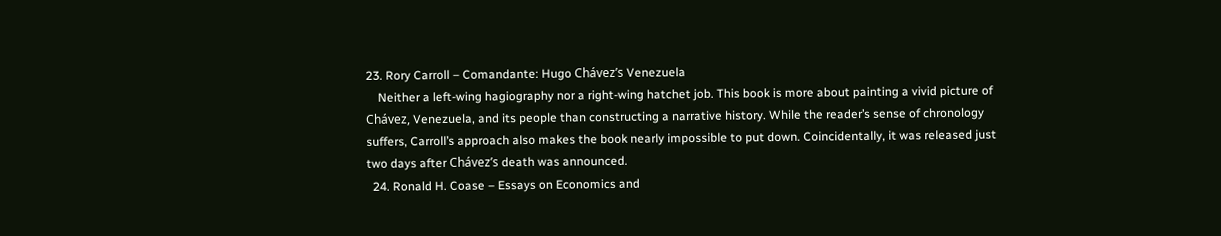23. Rory Carroll – Comandante: Hugo Chávez’s Venezuela
    Neither a left-wing hagiography nor a right-wing hatchet job. This book is more about painting a vivid picture of Chávez, Venezuela, and its people than constructing a narrative history. While the reader’s sense of chronology suffers, Carroll’s approach also makes the book nearly impossible to put down. Coincidentally, it was released just two days after Chávez’s death was announced.
  24. Ronald H. Coase – Essays on Economics and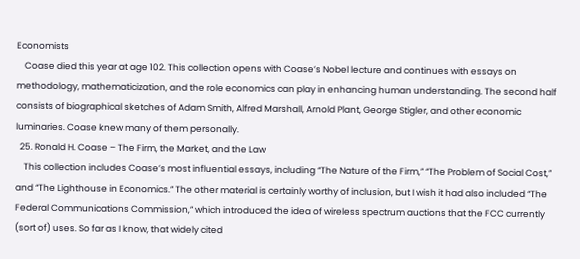Economists
    Coase died this year at age 102. This collection opens with Coase’s Nobel lecture and continues with essays on methodology, mathematicization, and the role economics can play in enhancing human understanding. The second half consists of biographical sketches of Adam Smith, Alfred Marshall, Arnold Plant, George Stigler, and other economic luminaries. Coase knew many of them personally.
  25. Ronald H. Coase – The Firm, the Market, and the Law
    This collection includes Coase’s most influential essays, including “The Nature of the Firm,” “The Problem of Social Cost,” and “The Lighthouse in Economics.” The other material is certainly worthy of inclusion, but I wish it had also included “The Federal Communications Commission,” which introduced the idea of wireless spectrum auctions that the FCC currently (sort of) uses. So far as I know, that widely cited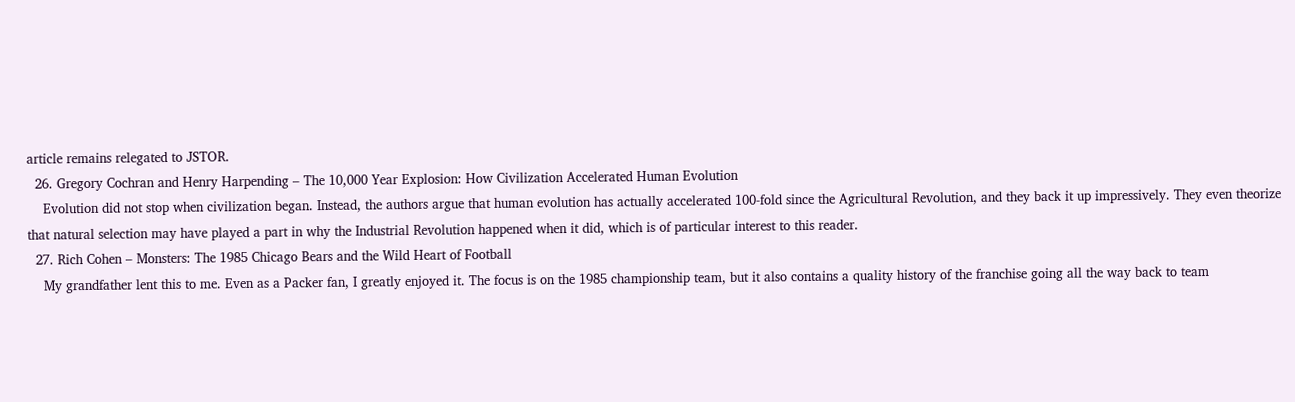article remains relegated to JSTOR.
  26. Gregory Cochran and Henry Harpending – The 10,000 Year Explosion: How Civilization Accelerated Human Evolution
    Evolution did not stop when civilization began. Instead, the authors argue that human evolution has actually accelerated 100-fold since the Agricultural Revolution, and they back it up impressively. They even theorize that natural selection may have played a part in why the Industrial Revolution happened when it did, which is of particular interest to this reader.
  27. Rich Cohen – Monsters: The 1985 Chicago Bears and the Wild Heart of Football
    My grandfather lent this to me. Even as a Packer fan, I greatly enjoyed it. The focus is on the 1985 championship team, but it also contains a quality history of the franchise going all the way back to team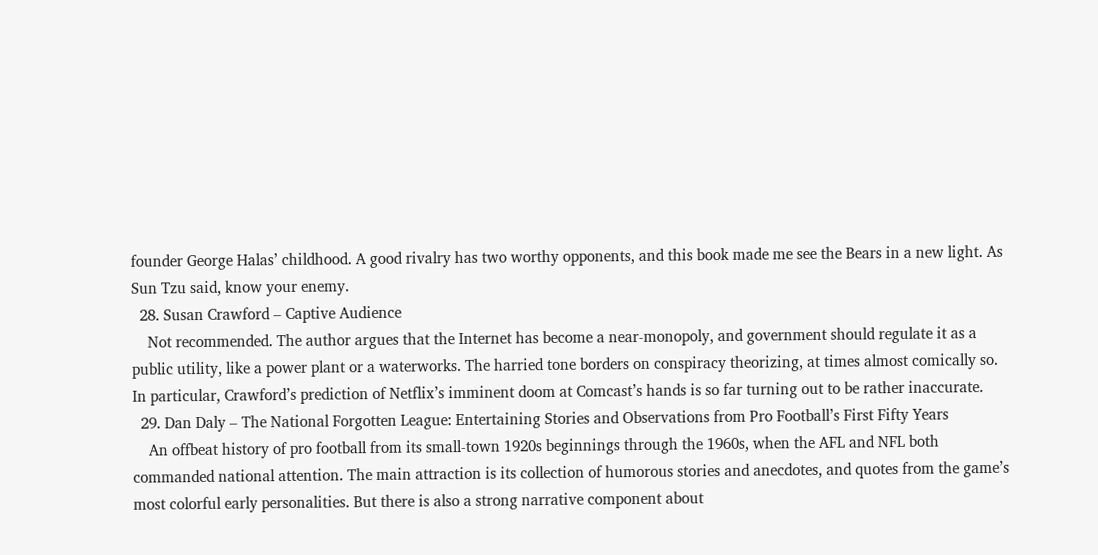founder George Halas’ childhood. A good rivalry has two worthy opponents, and this book made me see the Bears in a new light. As Sun Tzu said, know your enemy.
  28. Susan Crawford – Captive Audience
    Not recommended. The author argues that the Internet has become a near-monopoly, and government should regulate it as a public utility, like a power plant or a waterworks. The harried tone borders on conspiracy theorizing, at times almost comically so. In particular, Crawford’s prediction of Netflix’s imminent doom at Comcast’s hands is so far turning out to be rather inaccurate.
  29. Dan Daly – The National Forgotten League: Entertaining Stories and Observations from Pro Football’s First Fifty Years
    An offbeat history of pro football from its small-town 1920s beginnings through the 1960s, when the AFL and NFL both commanded national attention. The main attraction is its collection of humorous stories and anecdotes, and quotes from the game’s most colorful early personalities. But there is also a strong narrative component about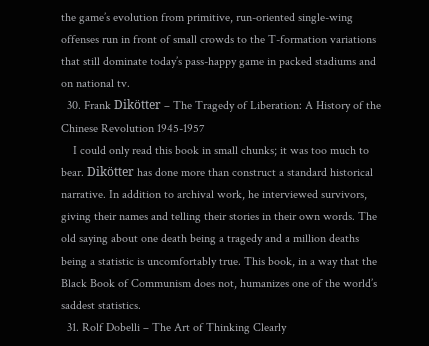the game’s evolution from primitive, run-oriented single-wing offenses run in front of small crowds to the T-formation variations that still dominate today’s pass-happy game in packed stadiums and on national tv.
  30. Frank Dikötter – The Tragedy of Liberation: A History of the Chinese Revolution 1945-1957
    I could only read this book in small chunks; it was too much to bear. Dikötter has done more than construct a standard historical narrative. In addition to archival work, he interviewed survivors, giving their names and telling their stories in their own words. The old saying about one death being a tragedy and a million deaths being a statistic is uncomfortably true. This book, in a way that the Black Book of Communism does not, humanizes one of the world’s saddest statistics.
  31. Rolf Dobelli – The Art of Thinking Clearly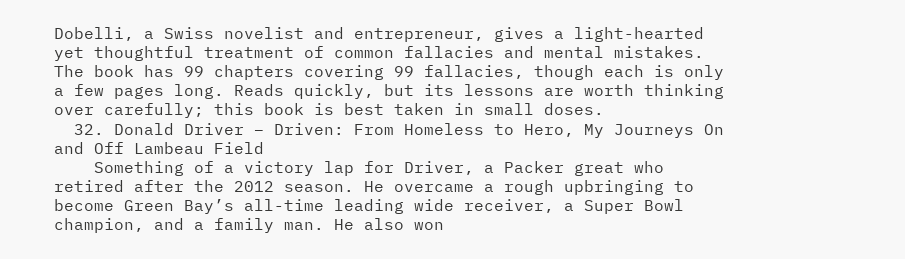Dobelli, a Swiss novelist and entrepreneur, gives a light-hearted yet thoughtful treatment of common fallacies and mental mistakes. The book has 99 chapters covering 99 fallacies, though each is only a few pages long. Reads quickly, but its lessons are worth thinking over carefully; this book is best taken in small doses.
  32. Donald Driver – Driven: From Homeless to Hero, My Journeys On and Off Lambeau Field
    Something of a victory lap for Driver, a Packer great who retired after the 2012 season. He overcame a rough upbringing to become Green Bay’s all-time leading wide receiver, a Super Bowl champion, and a family man. He also won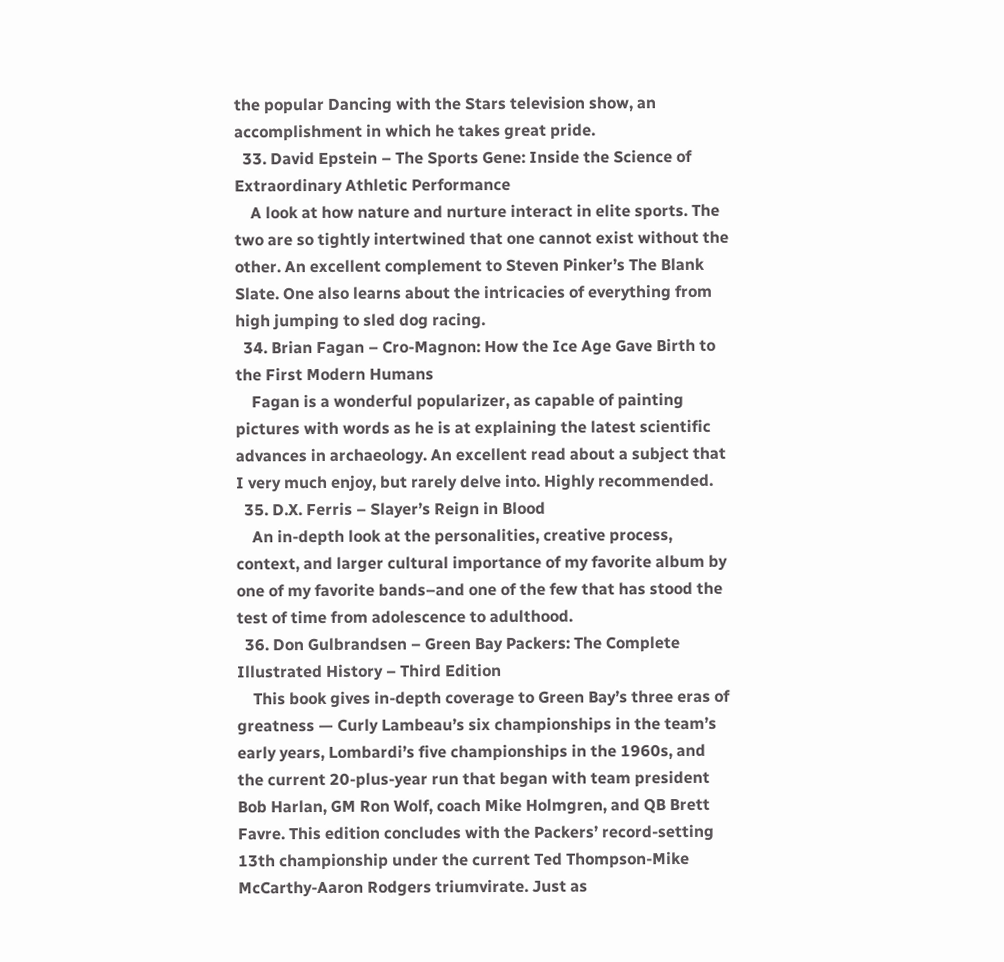the popular Dancing with the Stars television show, an accomplishment in which he takes great pride.
  33. David Epstein – The Sports Gene: Inside the Science of Extraordinary Athletic Performance
    A look at how nature and nurture interact in elite sports. The two are so tightly intertwined that one cannot exist without the other. An excellent complement to Steven Pinker’s The Blank Slate. One also learns about the intricacies of everything from high jumping to sled dog racing.
  34. Brian Fagan – Cro-Magnon: How the Ice Age Gave Birth to the First Modern Humans
    Fagan is a wonderful popularizer, as capable of painting pictures with words as he is at explaining the latest scientific advances in archaeology. An excellent read about a subject that I very much enjoy, but rarely delve into. Highly recommended.
  35. D.X. Ferris – Slayer’s Reign in Blood
    An in-depth look at the personalities, creative process, context, and larger cultural importance of my favorite album by one of my favorite bands–and one of the few that has stood the test of time from adolescence to adulthood.
  36. Don Gulbrandsen – Green Bay Packers: The Complete Illustrated History – Third Edition
    This book gives in-depth coverage to Green Bay’s three eras of greatness — Curly Lambeau’s six championships in the team’s early years, Lombardi’s five championships in the 1960s, and the current 20-plus-year run that began with team president Bob Harlan, GM Ron Wolf, coach Mike Holmgren, and QB Brett Favre. This edition concludes with the Packers’ record-setting 13th championship under the current Ted Thompson-Mike McCarthy-Aaron Rodgers triumvirate. Just as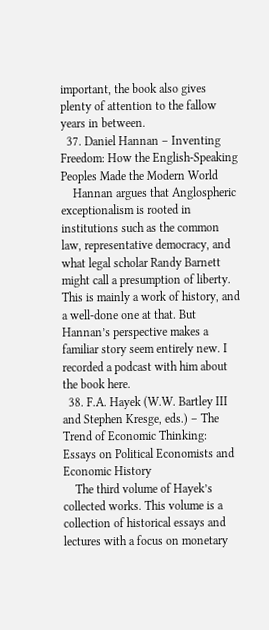important, the book also gives plenty of attention to the fallow years in between.
  37. Daniel Hannan – Inventing Freedom: How the English-Speaking Peoples Made the Modern World
    Hannan argues that Anglospheric exceptionalism is rooted in institutions such as the common law, representative democracy, and what legal scholar Randy Barnett might call a presumption of liberty. This is mainly a work of history, and a well-done one at that. But Hannan’s perspective makes a familiar story seem entirely new. I recorded a podcast with him about the book here.
  38. F.A. Hayek (W.W. Bartley III and Stephen Kresge, eds.) – The Trend of Economic Thinking: Essays on Political Economists and Economic History
    The third volume of Hayek’s collected works. This volume is a collection of historical essays and lectures with a focus on monetary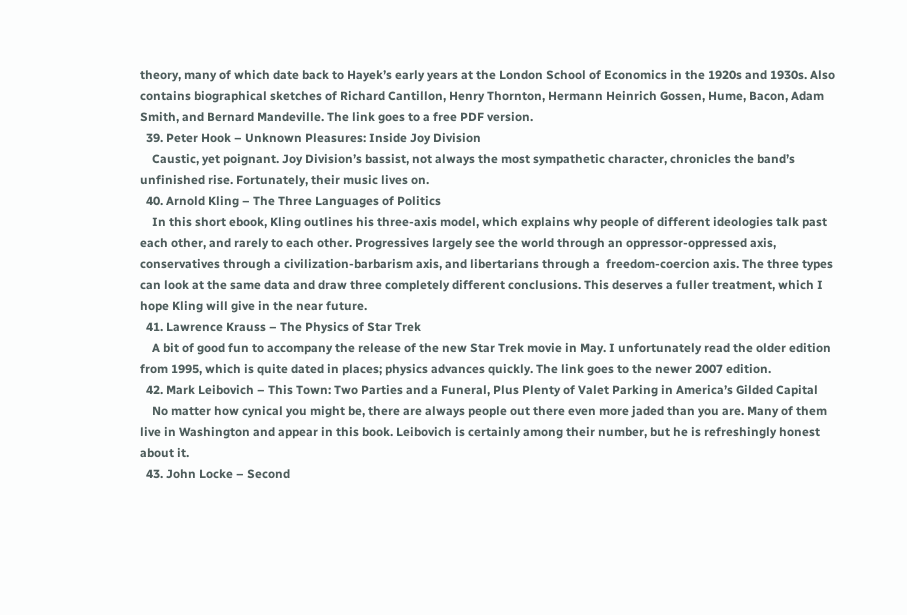theory, many of which date back to Hayek’s early years at the London School of Economics in the 1920s and 1930s. Also contains biographical sketches of Richard Cantillon, Henry Thornton, Hermann Heinrich Gossen, Hume, Bacon, Adam Smith, and Bernard Mandeville. The link goes to a free PDF version.
  39. Peter Hook – Unknown Pleasures: Inside Joy Division
    Caustic, yet poignant. Joy Division’s bassist, not always the most sympathetic character, chronicles the band’s unfinished rise. Fortunately, their music lives on.
  40. Arnold Kling – The Three Languages of Politics
    In this short ebook, Kling outlines his three-axis model, which explains why people of different ideologies talk past each other, and rarely to each other. Progressives largely see the world through an oppressor-oppressed axis, conservatives through a civilization-barbarism axis, and libertarians through a  freedom-coercion axis. The three types can look at the same data and draw three completely different conclusions. This deserves a fuller treatment, which I hope Kling will give in the near future.
  41. Lawrence Krauss – The Physics of Star Trek
    A bit of good fun to accompany the release of the new Star Trek movie in May. I unfortunately read the older edition from 1995, which is quite dated in places; physics advances quickly. The link goes to the newer 2007 edition.
  42. Mark Leibovich – This Town: Two Parties and a Funeral, Plus Plenty of Valet Parking in America’s Gilded Capital
    No matter how cynical you might be, there are always people out there even more jaded than you are. Many of them live in Washington and appear in this book. Leibovich is certainly among their number, but he is refreshingly honest about it.
  43. John Locke – Second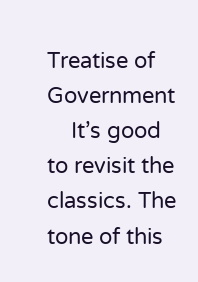Treatise of Government
    It’s good to revisit the classics. The tone of this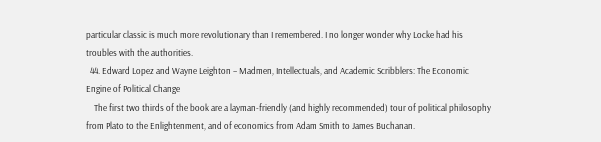particular classic is much more revolutionary than I remembered. I no longer wonder why Locke had his troubles with the authorities.
  44. Edward Lopez and Wayne Leighton – Madmen, Intellectuals, and Academic Scribblers: The Economic Engine of Political Change
    The first two thirds of the book are a layman-friendly (and highly recommended) tour of political philosophy from Plato to the Enlightenment, and of economics from Adam Smith to James Buchanan.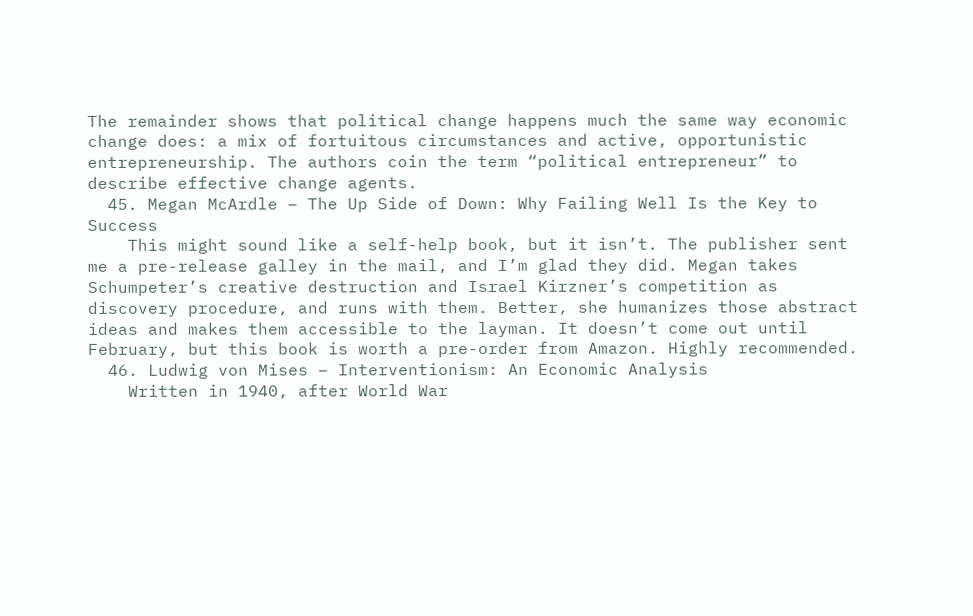The remainder shows that political change happens much the same way economic change does: a mix of fortuitous circumstances and active, opportunistic entrepreneurship. The authors coin the term “political entrepreneur” to describe effective change agents.
  45. Megan McArdle – The Up Side of Down: Why Failing Well Is the Key to Success
    This might sound like a self-help book, but it isn’t. The publisher sent me a pre-release galley in the mail, and I’m glad they did. Megan takes Schumpeter’s creative destruction and Israel Kirzner’s competition as discovery procedure, and runs with them. Better, she humanizes those abstract ideas and makes them accessible to the layman. It doesn’t come out until February, but this book is worth a pre-order from Amazon. Highly recommended.
  46. Ludwig von Mises – Interventionism: An Economic Analysis
    Written in 1940, after World War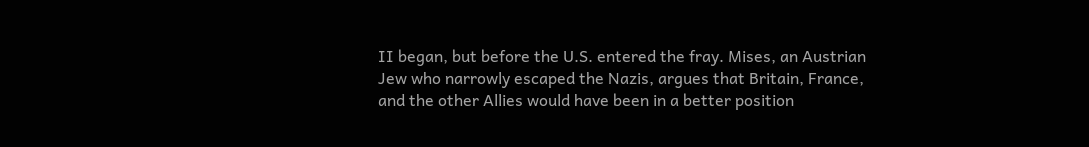II began, but before the U.S. entered the fray. Mises, an Austrian Jew who narrowly escaped the Nazis, argues that Britain, France, and the other Allies would have been in a better position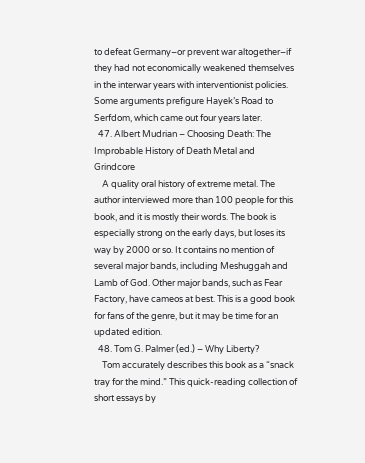to defeat Germany–or prevent war altogether–if they had not economically weakened themselves in the interwar years with interventionist policies. Some arguments prefigure Hayek’s Road to Serfdom, which came out four years later.
  47. Albert Mudrian – Choosing Death: The Improbable History of Death Metal and Grindcore
    A quality oral history of extreme metal. The author interviewed more than 100 people for this book, and it is mostly their words. The book is especially strong on the early days, but loses its way by 2000 or so. It contains no mention of several major bands, including Meshuggah and Lamb of God. Other major bands, such as Fear Factory, have cameos at best. This is a good book for fans of the genre, but it may be time for an updated edition.
  48. Tom G. Palmer (ed.) – Why Liberty?
    Tom accurately describes this book as a “snack tray for the mind.” This quick-reading collection of short essays by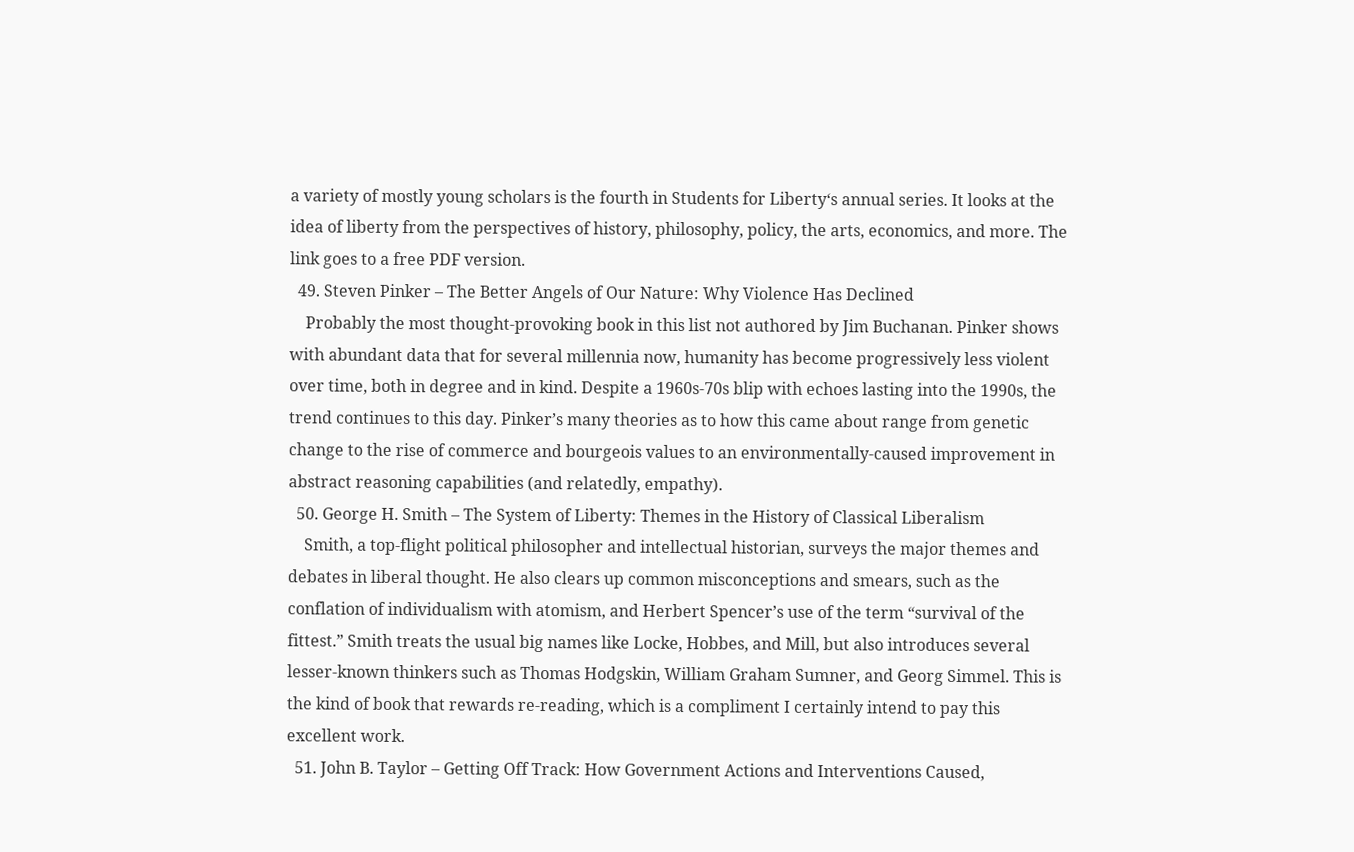a variety of mostly young scholars is the fourth in Students for Liberty‘s annual series. It looks at the idea of liberty from the perspectives of history, philosophy, policy, the arts, economics, and more. The link goes to a free PDF version.
  49. Steven Pinker – The Better Angels of Our Nature: Why Violence Has Declined
    Probably the most thought-provoking book in this list not authored by Jim Buchanan. Pinker shows with abundant data that for several millennia now, humanity has become progressively less violent over time, both in degree and in kind. Despite a 1960s-70s blip with echoes lasting into the 1990s, the trend continues to this day. Pinker’s many theories as to how this came about range from genetic change to the rise of commerce and bourgeois values to an environmentally-caused improvement in abstract reasoning capabilities (and relatedly, empathy).
  50. George H. Smith – The System of Liberty: Themes in the History of Classical Liberalism
    Smith, a top-flight political philosopher and intellectual historian, surveys the major themes and debates in liberal thought. He also clears up common misconceptions and smears, such as the conflation of individualism with atomism, and Herbert Spencer’s use of the term “survival of the fittest.” Smith treats the usual big names like Locke, Hobbes, and Mill, but also introduces several lesser-known thinkers such as Thomas Hodgskin, William Graham Sumner, and Georg Simmel. This is the kind of book that rewards re-reading, which is a compliment I certainly intend to pay this excellent work.
  51. John B. Taylor – Getting Off Track: How Government Actions and Interventions Caused,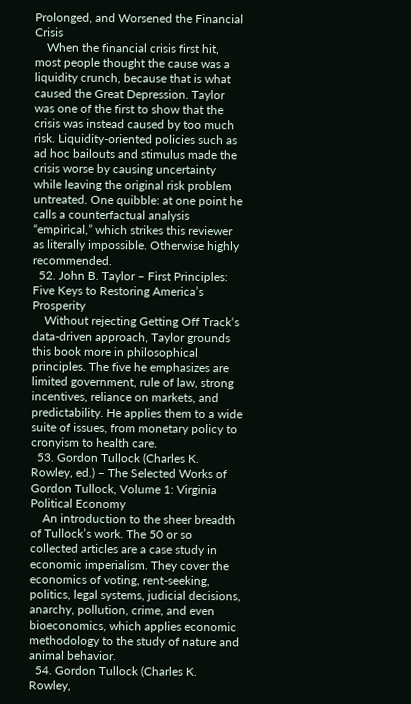Prolonged, and Worsened the Financial Crisis
    When the financial crisis first hit, most people thought the cause was a liquidity crunch, because that is what caused the Great Depression. Taylor was one of the first to show that the crisis was instead caused by too much risk. Liquidity-oriented policies such as ad hoc bailouts and stimulus made the crisis worse by causing uncertainty while leaving the original risk problem untreated. One quibble: at one point he calls a counterfactual analysis “empirical,” which strikes this reviewer as literally impossible. Otherwise highly recommended.
  52. John B. Taylor – First Principles: Five Keys to Restoring America’s Prosperity
    Without rejecting Getting Off Track‘s data-driven approach, Taylor grounds this book more in philosophical principles. The five he emphasizes are limited government, rule of law, strong incentives, reliance on markets, and predictability. He applies them to a wide suite of issues, from monetary policy to cronyism to health care.
  53. Gordon Tullock (Charles K. Rowley, ed.) – The Selected Works of Gordon Tullock, Volume 1: Virginia Political Economy
    An introduction to the sheer breadth of Tullock’s work. The 50 or so collected articles are a case study in economic imperialism. They cover the economics of voting, rent-seeking, politics, legal systems, judicial decisions, anarchy, pollution, crime, and even bioeconomics, which applies economic methodology to the study of nature and animal behavior.
  54. Gordon Tullock (Charles K. Rowley,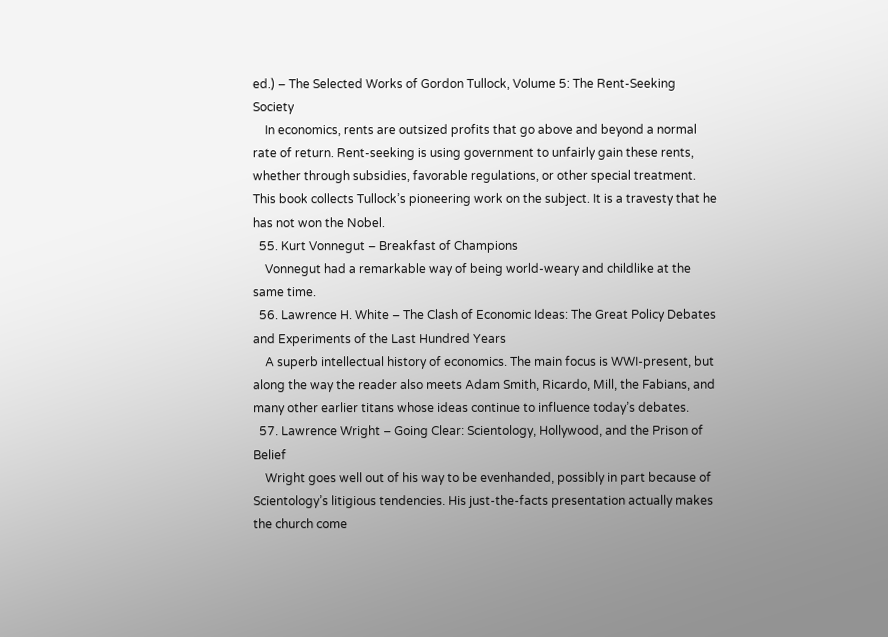ed.) – The Selected Works of Gordon Tullock, Volume 5: The Rent-Seeking Society
    In economics, rents are outsized profits that go above and beyond a normal rate of return. Rent-seeking is using government to unfairly gain these rents, whether through subsidies, favorable regulations, or other special treatment. This book collects Tullock’s pioneering work on the subject. It is a travesty that he has not won the Nobel.
  55. Kurt Vonnegut – Breakfast of Champions
    Vonnegut had a remarkable way of being world-weary and childlike at the same time.
  56. Lawrence H. White – The Clash of Economic Ideas: The Great Policy Debates and Experiments of the Last Hundred Years
    A superb intellectual history of economics. The main focus is WWI-present, but along the way the reader also meets Adam Smith, Ricardo, Mill, the Fabians, and many other earlier titans whose ideas continue to influence today’s debates.
  57. Lawrence Wright – Going Clear: Scientology, Hollywood, and the Prison of Belief
    Wright goes well out of his way to be evenhanded, possibly in part because of Scientology’s litigious tendencies. His just-the-facts presentation actually makes the church come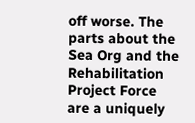off worse. The parts about the Sea Org and the Rehabilitation Project Force are a uniquely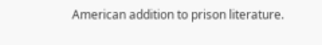American addition to prison literature.